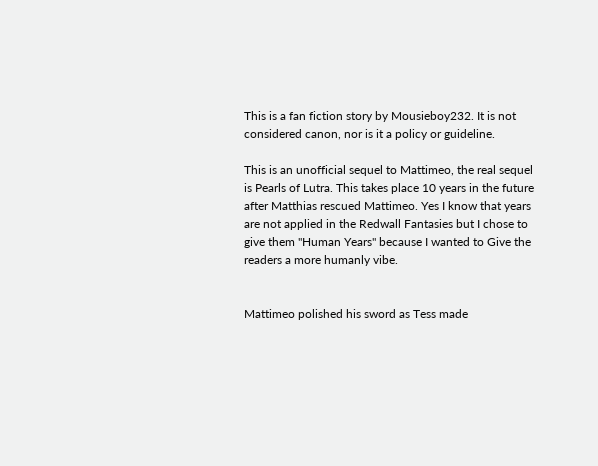This is a fan fiction story by Mousieboy232. It is not considered canon, nor is it a policy or guideline.

This is an unofficial sequel to Mattimeo, the real sequel is Pearls of Lutra. This takes place 10 years in the future after Matthias rescued Mattimeo. Yes I know that years are not applied in the Redwall Fantasies but I chose to give them "Human Years" because I wanted to Give the readers a more humanly vibe.


Mattimeo polished his sword as Tess made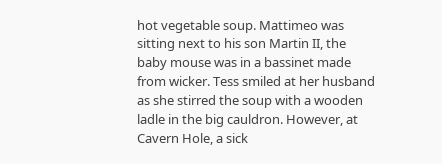hot vegetable soup. Mattimeo was sitting next to his son Martin II, the baby mouse was in a bassinet made from wicker. Tess smiled at her husband as she stirred the soup with a wooden ladle in the big cauldron. However, at Cavern Hole, a sick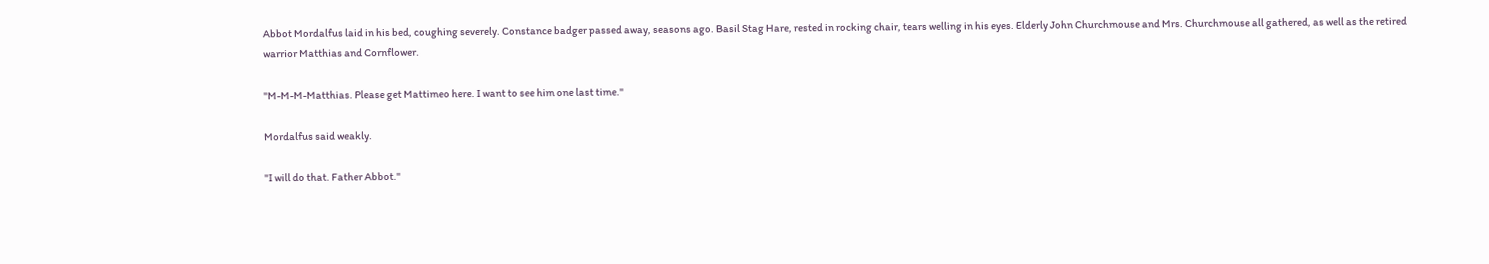Abbot Mordalfus laid in his bed, coughing severely. Constance badger passed away, seasons ago. Basil Stag Hare, rested in rocking chair, tears welling in his eyes. Elderly John Churchmouse and Mrs. Churchmouse all gathered, as well as the retired warrior Matthias and Cornflower.

"M-M-M-Matthias. Please get Mattimeo here. I want to see him one last time."

Mordalfus said weakly.

"I will do that. Father Abbot."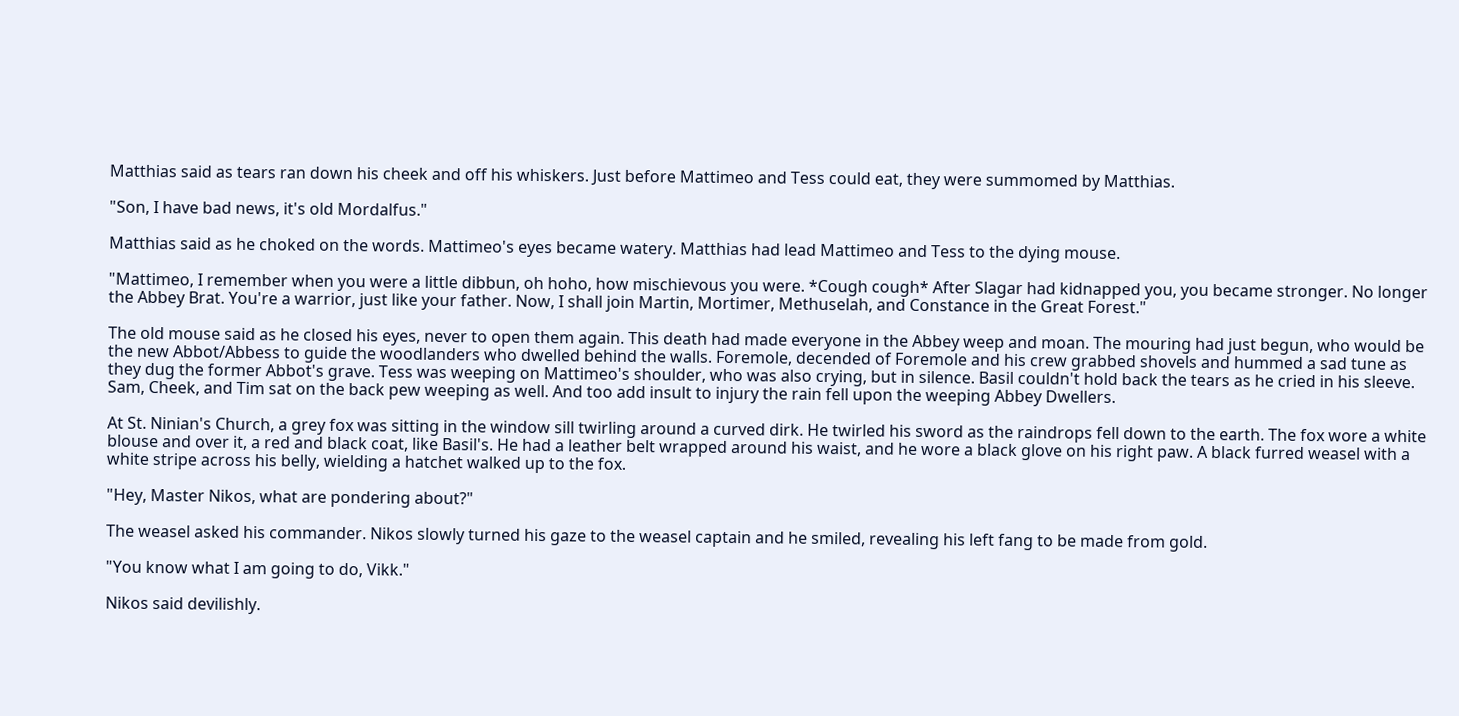Matthias said as tears ran down his cheek and off his whiskers. Just before Mattimeo and Tess could eat, they were summomed by Matthias.

"Son, I have bad news, it's old Mordalfus."

Matthias said as he choked on the words. Mattimeo's eyes became watery. Matthias had lead Mattimeo and Tess to the dying mouse.

"Mattimeo, I remember when you were a little dibbun, oh hoho, how mischievous you were. *Cough cough* After Slagar had kidnapped you, you became stronger. No longer the Abbey Brat. You're a warrior, just like your father. Now, I shall join Martin, Mortimer, Methuselah, and Constance in the Great Forest."

The old mouse said as he closed his eyes, never to open them again. This death had made everyone in the Abbey weep and moan. The mouring had just begun, who would be the new Abbot/Abbess to guide the woodlanders who dwelled behind the walls. Foremole, decended of Foremole and his crew grabbed shovels and hummed a sad tune as they dug the former Abbot's grave. Tess was weeping on Mattimeo's shoulder, who was also crying, but in silence. Basil couldn't hold back the tears as he cried in his sleeve. Sam, Cheek, and Tim sat on the back pew weeping as well. And too add insult to injury the rain fell upon the weeping Abbey Dwellers.

At St. Ninian's Church, a grey fox was sitting in the window sill twirling around a curved dirk. He twirled his sword as the raindrops fell down to the earth. The fox wore a white blouse and over it, a red and black coat, like Basil's. He had a leather belt wrapped around his waist, and he wore a black glove on his right paw. A black furred weasel with a white stripe across his belly, wielding a hatchet walked up to the fox.

"Hey, Master Nikos, what are pondering about?"

The weasel asked his commander. Nikos slowly turned his gaze to the weasel captain and he smiled, revealing his left fang to be made from gold.

"You know what I am going to do, Vikk."

Nikos said devilishly.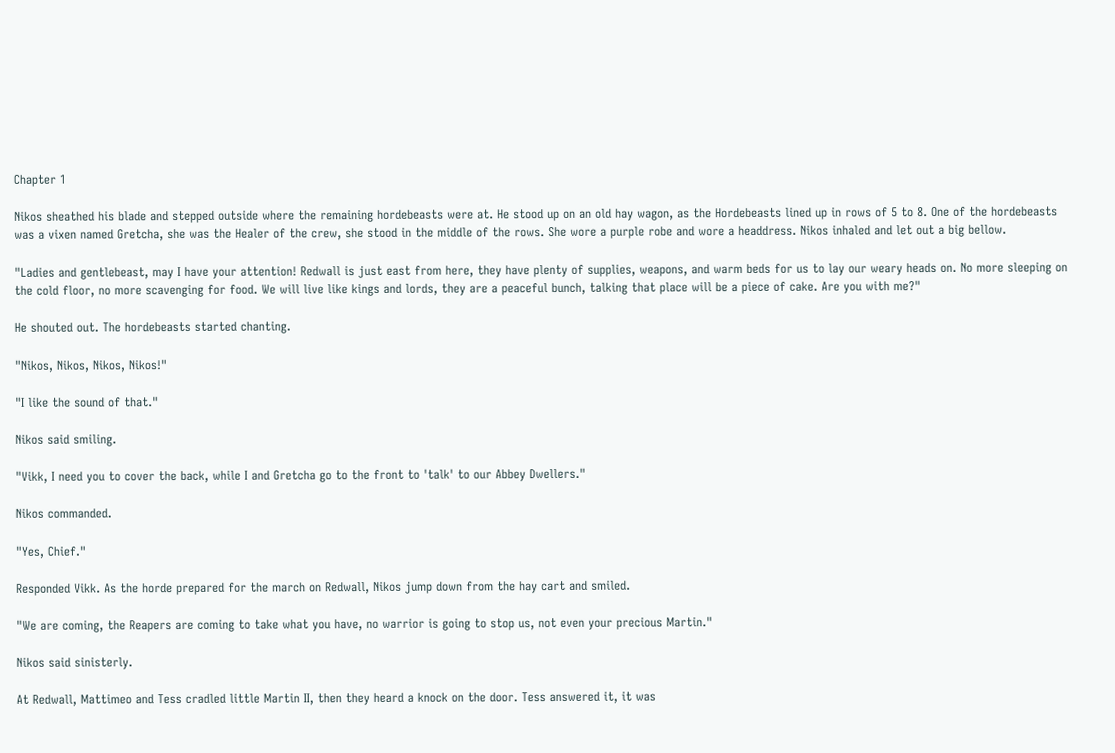Chapter 1

Nikos sheathed his blade and stepped outside where the remaining hordebeasts were at. He stood up on an old hay wagon, as the Hordebeasts lined up in rows of 5 to 8. One of the hordebeasts was a vixen named Gretcha, she was the Healer of the crew, she stood in the middle of the rows. She wore a purple robe and wore a headdress. Nikos inhaled and let out a big bellow.

"Ladies and gentlebeast, may I have your attention! Redwall is just east from here, they have plenty of supplies, weapons, and warm beds for us to lay our weary heads on. No more sleeping on the cold floor, no more scavenging for food. We will live like kings and lords, they are a peaceful bunch, talking that place will be a piece of cake. Are you with me?"

He shouted out. The hordebeasts started chanting.

"Nikos, Nikos, Nikos, Nikos!"

"I like the sound of that."

Nikos said smiling.

"Vikk, I need you to cover the back, while I and Gretcha go to the front to 'talk' to our Abbey Dwellers."

Nikos commanded.

"Yes, Chief."

Responded Vikk. As the horde prepared for the march on Redwall, Nikos jump down from the hay cart and smiled.

"We are coming, the Reapers are coming to take what you have, no warrior is going to stop us, not even your precious Martin."

Nikos said sinisterly.

At Redwall, Mattimeo and Tess cradled little Martin II, then they heard a knock on the door. Tess answered it, it was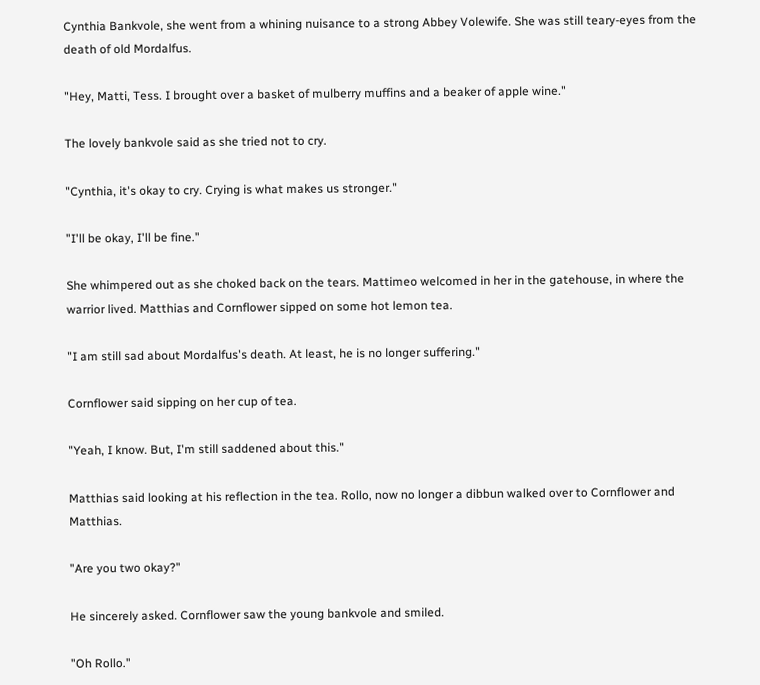Cynthia Bankvole, she went from a whining nuisance to a strong Abbey Volewife. She was still teary-eyes from the death of old Mordalfus.

"Hey, Matti, Tess. I brought over a basket of mulberry muffins and a beaker of apple wine."

The lovely bankvole said as she tried not to cry.

"Cynthia, it's okay to cry. Crying is what makes us stronger."

"I'll be okay, I'll be fine."

She whimpered out as she choked back on the tears. Mattimeo welcomed in her in the gatehouse, in where the warrior lived. Matthias and Cornflower sipped on some hot lemon tea.

"I am still sad about Mordalfus's death. At least, he is no longer suffering."

Cornflower said sipping on her cup of tea.

"Yeah, I know. But, I'm still saddened about this."

Matthias said looking at his reflection in the tea. Rollo, now no longer a dibbun walked over to Cornflower and Matthias.

"Are you two okay?"

He sincerely asked. Cornflower saw the young bankvole and smiled.

"Oh Rollo."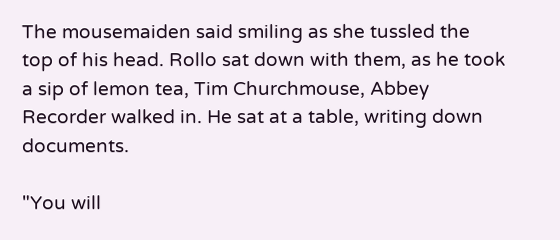The mousemaiden said smiling as she tussled the top of his head. Rollo sat down with them, as he took a sip of lemon tea, Tim Churchmouse, Abbey Recorder walked in. He sat at a table, writing down documents.

"You will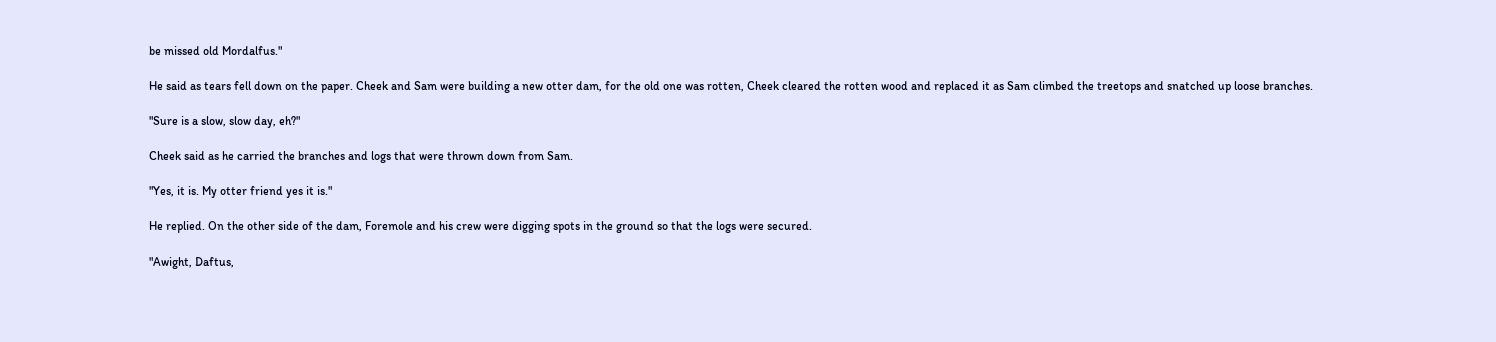be missed old Mordalfus."

He said as tears fell down on the paper. Cheek and Sam were building a new otter dam, for the old one was rotten, Cheek cleared the rotten wood and replaced it as Sam climbed the treetops and snatched up loose branches.

"Sure is a slow, slow day, eh?"

Cheek said as he carried the branches and logs that were thrown down from Sam.

"Yes, it is. My otter friend yes it is."

He replied. On the other side of the dam, Foremole and his crew were digging spots in the ground so that the logs were secured.

"Awight, Daftus,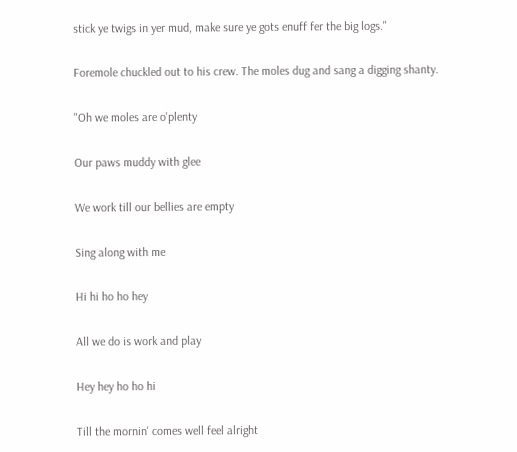stick ye twigs in yer mud, make sure ye gots enuff fer the big logs."

Foremole chuckled out to his crew. The moles dug and sang a digging shanty.

"Oh we moles are o'plenty

Our paws muddy with glee

We work till our bellies are empty

Sing along with me

Hi hi ho ho hey

All we do is work and play

Hey hey ho ho hi

Till the mornin' comes well feel alright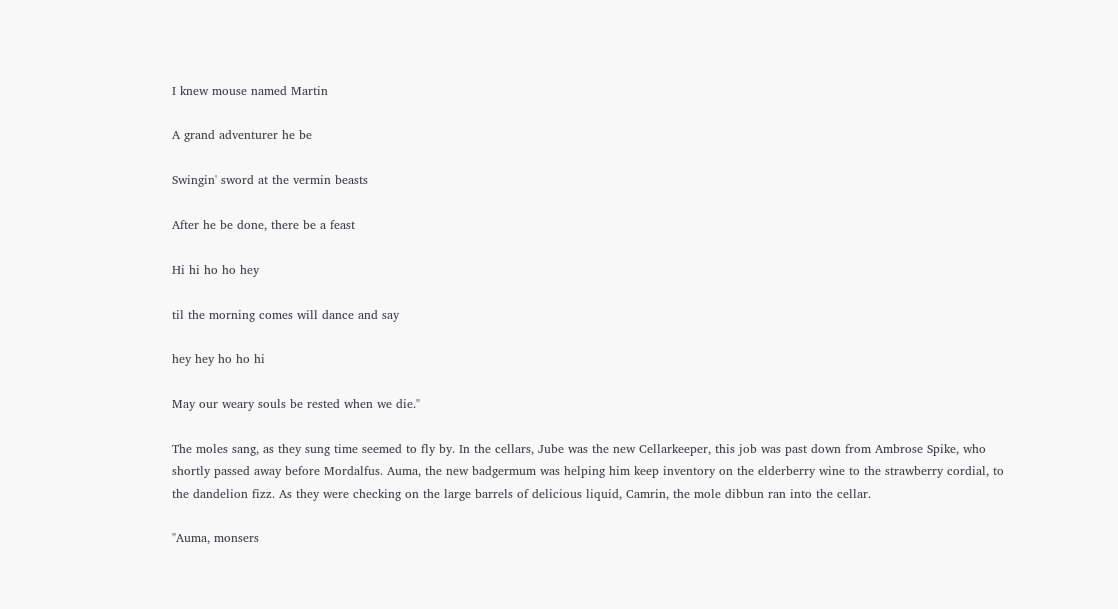I knew mouse named Martin

A grand adventurer he be

Swingin' sword at the vermin beasts

After he be done, there be a feast

Hi hi ho ho hey

til the morning comes will dance and say

hey hey ho ho hi

May our weary souls be rested when we die."

The moles sang, as they sung time seemed to fly by. In the cellars, Jube was the new Cellarkeeper, this job was past down from Ambrose Spike, who shortly passed away before Mordalfus. Auma, the new badgermum was helping him keep inventory on the elderberry wine to the strawberry cordial, to the dandelion fizz. As they were checking on the large barrels of delicious liquid, Camrin, the mole dibbun ran into the cellar.

"Auma, monsers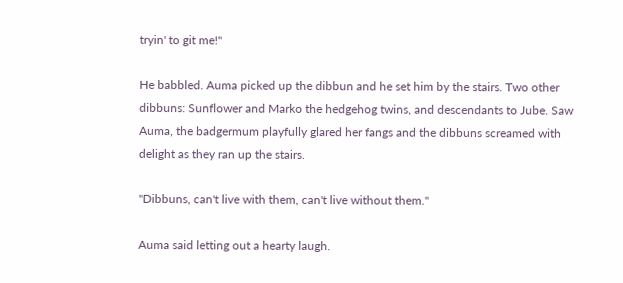tryin' to git me!"

He babbled. Auma picked up the dibbun and he set him by the stairs. Two other dibbuns: Sunflower and Marko the hedgehog twins, and descendants to Jube. Saw Auma, the badgermum playfully glared her fangs and the dibbuns screamed with delight as they ran up the stairs.

"Dibbuns, can't live with them, can't live without them."

Auma said letting out a hearty laugh.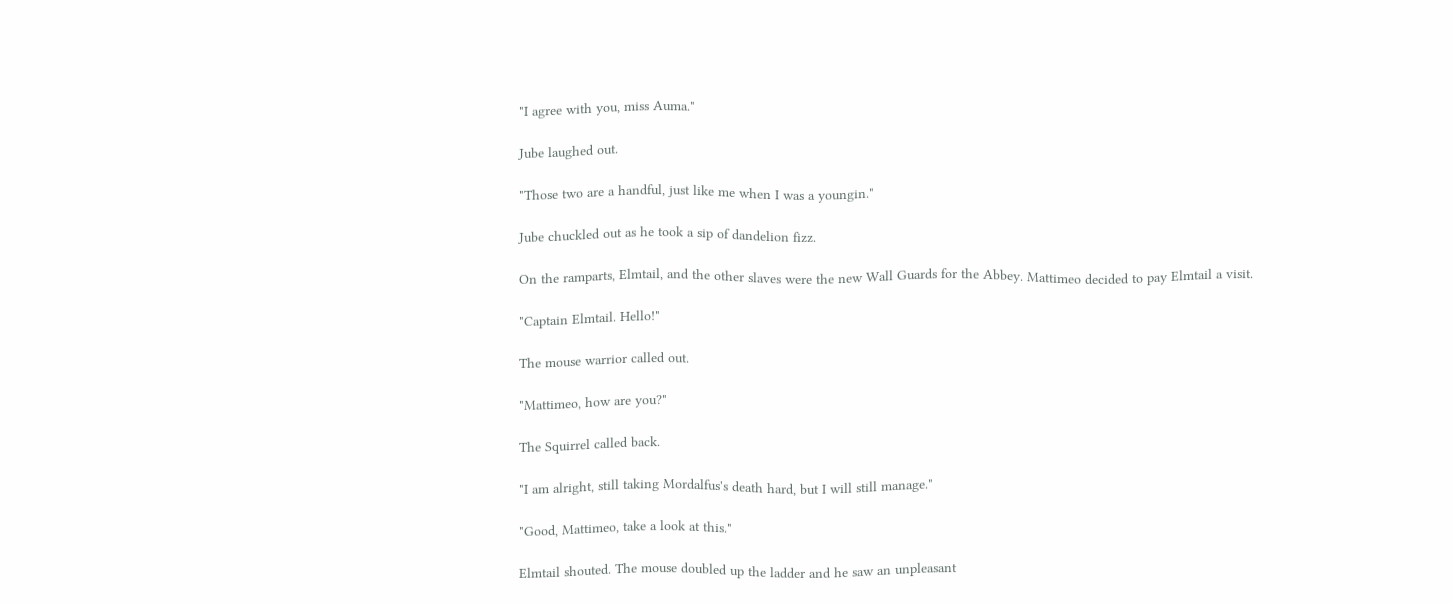"I agree with you, miss Auma."

Jube laughed out.

"Those two are a handful, just like me when I was a youngin."

Jube chuckled out as he took a sip of dandelion fizz.

On the ramparts, Elmtail, and the other slaves were the new Wall Guards for the Abbey. Mattimeo decided to pay Elmtail a visit.

"Captain Elmtail. Hello!"

The mouse warrior called out.

"Mattimeo, how are you?"

The Squirrel called back.

"I am alright, still taking Mordalfus's death hard, but I will still manage."

"Good, Mattimeo, take a look at this."

Elmtail shouted. The mouse doubled up the ladder and he saw an unpleasant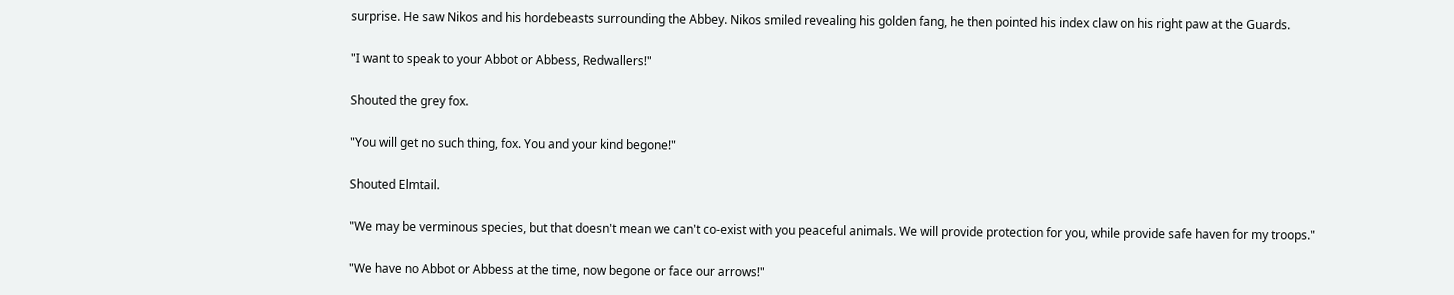surprise. He saw Nikos and his hordebeasts surrounding the Abbey. Nikos smiled revealing his golden fang, he then pointed his index claw on his right paw at the Guards.

"I want to speak to your Abbot or Abbess, Redwallers!"

Shouted the grey fox.

"You will get no such thing, fox. You and your kind begone!"

Shouted Elmtail.

"We may be verminous species, but that doesn't mean we can't co-exist with you peaceful animals. We will provide protection for you, while provide safe haven for my troops."

"We have no Abbot or Abbess at the time, now begone or face our arrows!"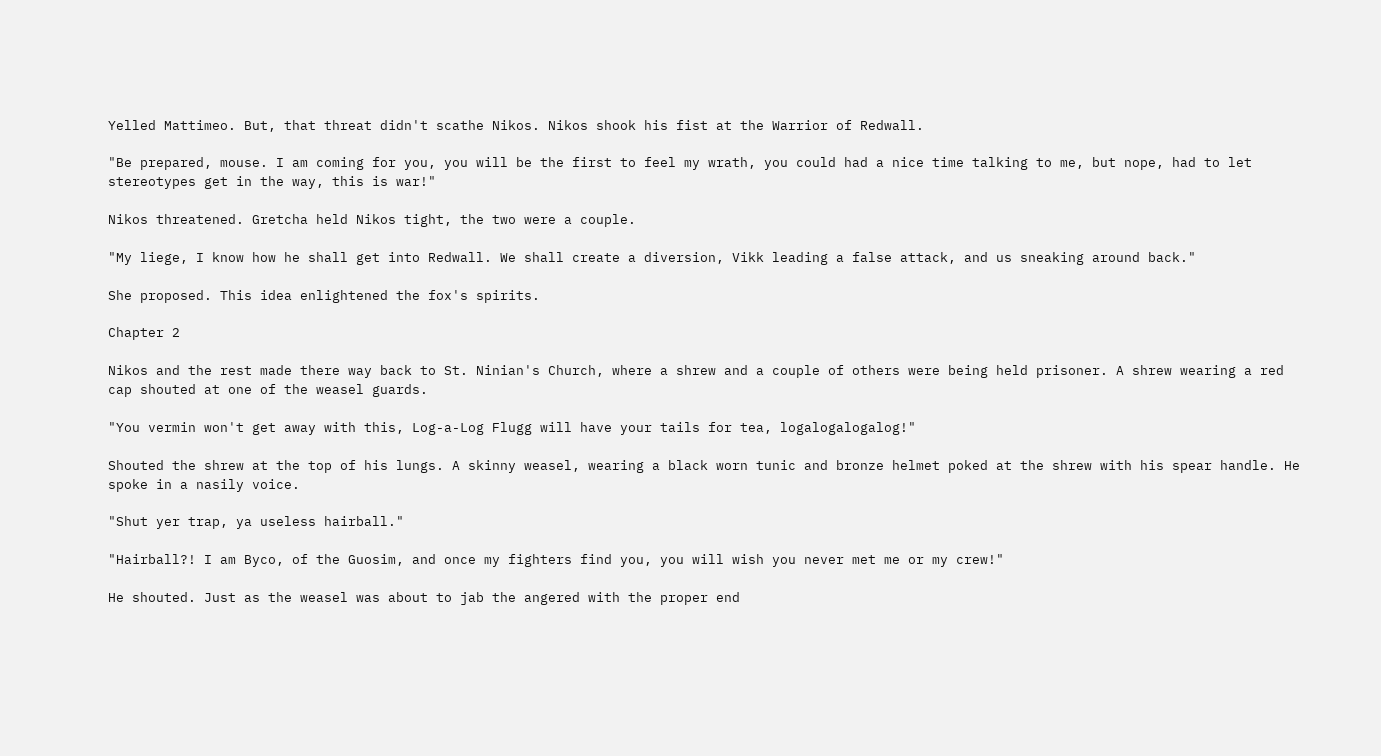Yelled Mattimeo. But, that threat didn't scathe Nikos. Nikos shook his fist at the Warrior of Redwall.

"Be prepared, mouse. I am coming for you, you will be the first to feel my wrath, you could had a nice time talking to me, but nope, had to let stereotypes get in the way, this is war!"

Nikos threatened. Gretcha held Nikos tight, the two were a couple.

"My liege, I know how he shall get into Redwall. We shall create a diversion, Vikk leading a false attack, and us sneaking around back."

She proposed. This idea enlightened the fox's spirits.

Chapter 2

Nikos and the rest made there way back to St. Ninian's Church, where a shrew and a couple of others were being held prisoner. A shrew wearing a red cap shouted at one of the weasel guards.

"You vermin won't get away with this, Log-a-Log Flugg will have your tails for tea, logalogalogalog!"

Shouted the shrew at the top of his lungs. A skinny weasel, wearing a black worn tunic and bronze helmet poked at the shrew with his spear handle. He spoke in a nasily voice.

"Shut yer trap, ya useless hairball."

"Hairball?! I am Byco, of the Guosim, and once my fighters find you, you will wish you never met me or my crew!"

He shouted. Just as the weasel was about to jab the angered with the proper end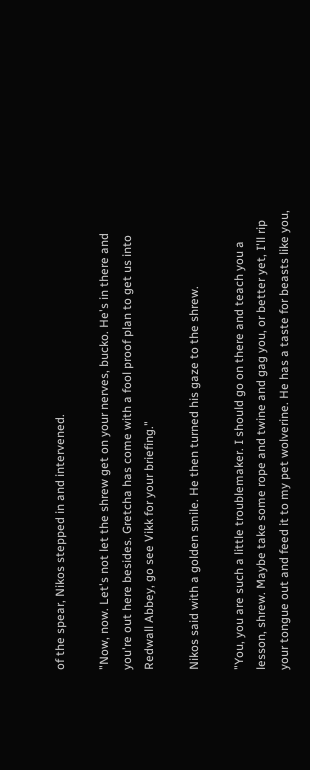of the spear, Nikos stepped in and intervened.

"Now, now. Let's not let the shrew get on your nerves, bucko. He's in there and you're out here besides. Gretcha has come with a fool proof plan to get us into Redwall Abbey, go see Vikk for your briefing."

Nikos said with a golden smile. He then turned his gaze to the shrew.

"You, you are such a little troublemaker. I should go on there and teach you a lesson, shrew. Maybe take some rope and twine and gag you, or better yet, I'll rip your tongue out and feed it to my pet wolverine. He has a taste for beasts like you,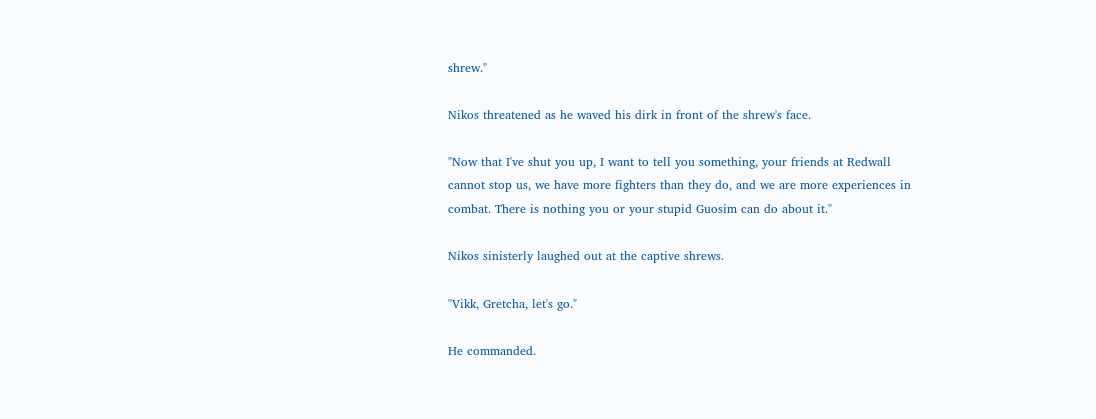shrew."

Nikos threatened as he waved his dirk in front of the shrew's face.

"Now that I've shut you up, I want to tell you something, your friends at Redwall cannot stop us, we have more fighters than they do, and we are more experiences in combat. There is nothing you or your stupid Guosim can do about it."

Nikos sinisterly laughed out at the captive shrews.

"Vikk, Gretcha, let's go."

He commanded.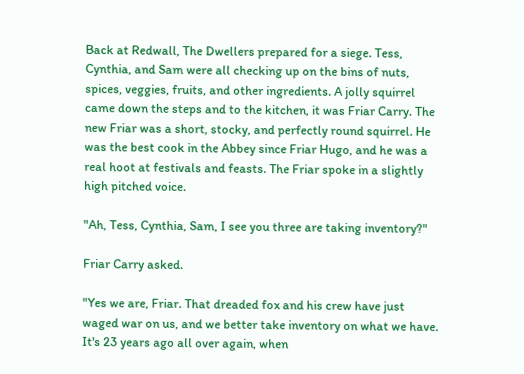Back at Redwall, The Dwellers prepared for a siege. Tess, Cynthia, and Sam were all checking up on the bins of nuts, spices, veggies, fruits, and other ingredients. A jolly squirrel came down the steps and to the kitchen, it was Friar Carry. The new Friar was a short, stocky, and perfectly round squirrel. He was the best cook in the Abbey since Friar Hugo, and he was a real hoot at festivals and feasts. The Friar spoke in a slightly high pitched voice.

"Ah, Tess, Cynthia, Sam, I see you three are taking inventory?"

Friar Carry asked.

"Yes we are, Friar. That dreaded fox and his crew have just waged war on us, and we better take inventory on what we have. It's 23 years ago all over again, when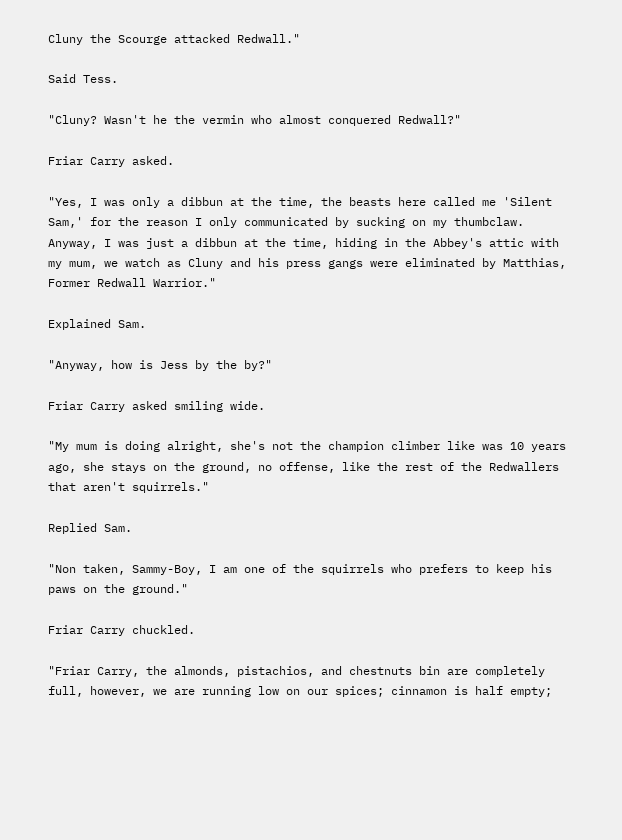Cluny the Scourge attacked Redwall."

Said Tess.

"Cluny? Wasn't he the vermin who almost conquered Redwall?"

Friar Carry asked.

"Yes, I was only a dibbun at the time, the beasts here called me 'Silent Sam,' for the reason I only communicated by sucking on my thumbclaw. Anyway, I was just a dibbun at the time, hiding in the Abbey's attic with my mum, we watch as Cluny and his press gangs were eliminated by Matthias, Former Redwall Warrior."

Explained Sam.

"Anyway, how is Jess by the by?"

Friar Carry asked smiling wide.

"My mum is doing alright, she's not the champion climber like was 10 years ago, she stays on the ground, no offense, like the rest of the Redwallers that aren't squirrels."

Replied Sam.

"Non taken, Sammy-Boy, I am one of the squirrels who prefers to keep his paws on the ground."

Friar Carry chuckled.

"Friar Carry, the almonds, pistachios, and chestnuts bin are completely full, however, we are running low on our spices; cinnamon is half empty;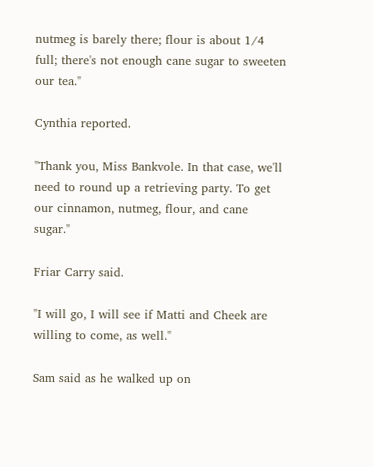nutmeg is barely there; flour is about 1/4 full; there's not enough cane sugar to sweeten our tea."

Cynthia reported.

"Thank you, Miss Bankvole. In that case, we'll need to round up a retrieving party. To get our cinnamon, nutmeg, flour, and cane sugar."

Friar Carry said.

"I will go, I will see if Matti and Cheek are willing to come, as well."

Sam said as he walked up on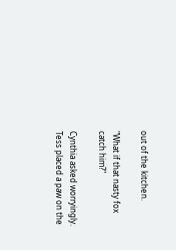out of the kitchen.

"What if that nasty fox catch him?"

Cynthia asked worryingly. Tess placed a paw on the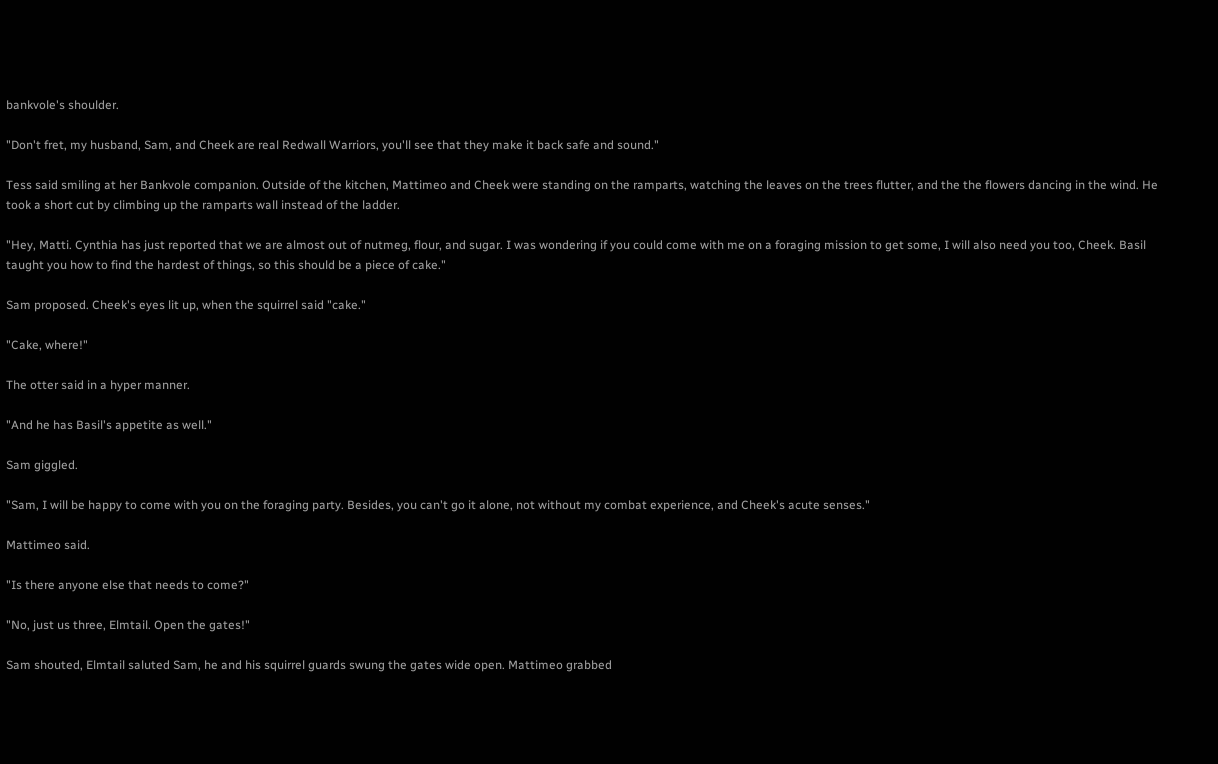bankvole's shoulder.

"Don't fret, my husband, Sam, and Cheek are real Redwall Warriors, you'll see that they make it back safe and sound."

Tess said smiling at her Bankvole companion. Outside of the kitchen, Mattimeo and Cheek were standing on the ramparts, watching the leaves on the trees flutter, and the the flowers dancing in the wind. He took a short cut by climbing up the ramparts wall instead of the ladder.

"Hey, Matti. Cynthia has just reported that we are almost out of nutmeg, flour, and sugar. I was wondering if you could come with me on a foraging mission to get some, I will also need you too, Cheek. Basil taught you how to find the hardest of things, so this should be a piece of cake."

Sam proposed. Cheek's eyes lit up, when the squirrel said "cake."

"Cake, where!"

The otter said in a hyper manner.

"And he has Basil's appetite as well."

Sam giggled.

"Sam, I will be happy to come with you on the foraging party. Besides, you can't go it alone, not without my combat experience, and Cheek's acute senses."

Mattimeo said.

"Is there anyone else that needs to come?"

"No, just us three, Elmtail. Open the gates!"

Sam shouted, Elmtail saluted Sam, he and his squirrel guards swung the gates wide open. Mattimeo grabbed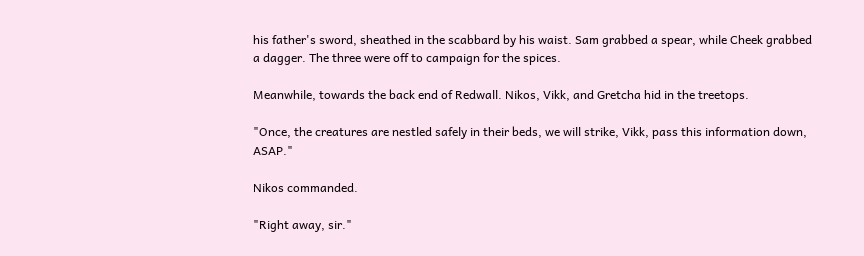his father's sword, sheathed in the scabbard by his waist. Sam grabbed a spear, while Cheek grabbed a dagger. The three were off to campaign for the spices.

Meanwhile, towards the back end of Redwall. Nikos, Vikk, and Gretcha hid in the treetops.

"Once, the creatures are nestled safely in their beds, we will strike, Vikk, pass this information down, ASAP."

Nikos commanded.

"Right away, sir."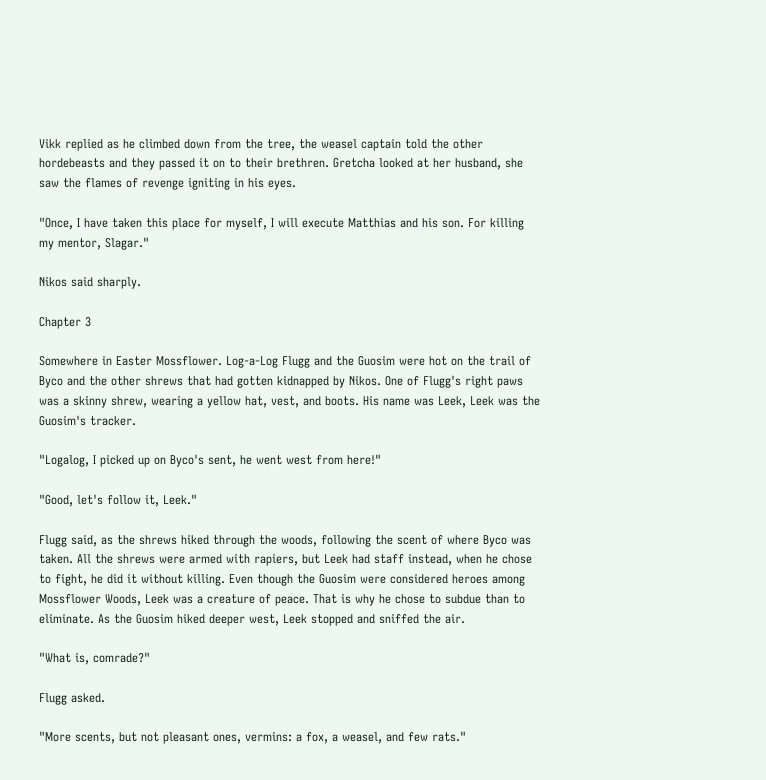Vikk replied as he climbed down from the tree, the weasel captain told the other hordebeasts and they passed it on to their brethren. Gretcha looked at her husband, she saw the flames of revenge igniting in his eyes.

"Once, I have taken this place for myself, I will execute Matthias and his son. For killing my mentor, Slagar."

Nikos said sharply.

Chapter 3

Somewhere in Easter Mossflower. Log-a-Log Flugg and the Guosim were hot on the trail of Byco and the other shrews that had gotten kidnapped by Nikos. One of Flugg's right paws was a skinny shrew, wearing a yellow hat, vest, and boots. His name was Leek, Leek was the Guosim's tracker.

"Logalog, I picked up on Byco's sent, he went west from here!"

"Good, let's follow it, Leek."

Flugg said, as the shrews hiked through the woods, following the scent of where Byco was taken. All the shrews were armed with rapiers, but Leek had staff instead, when he chose to fight, he did it without killing. Even though the Guosim were considered heroes among Mossflower Woods, Leek was a creature of peace. That is why he chose to subdue than to eliminate. As the Guosim hiked deeper west, Leek stopped and sniffed the air.

"What is, comrade?"

Flugg asked.

"More scents, but not pleasant ones, vermins: a fox, a weasel, and few rats."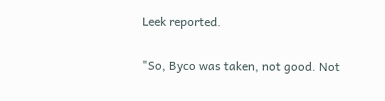Leek reported.

"So, Byco was taken, not good. Not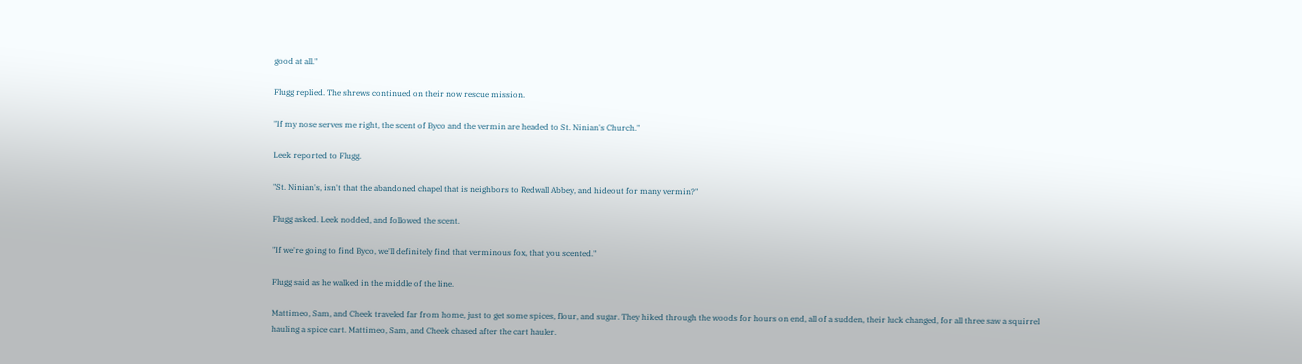good at all."

Flugg replied. The shrews continued on their now rescue mission.

"If my nose serves me right, the scent of Byco and the vermin are headed to St. Ninian's Church."

Leek reported to Flugg.

"St. Ninian's, isn't that the abandoned chapel that is neighbors to Redwall Abbey, and hideout for many vermin?"

Flugg asked. Leek nodded, and followed the scent.

"If we're going to find Byco, we'll definitely find that verminous fox, that you scented."

Flugg said as he walked in the middle of the line.

Mattimeo, Sam, and Cheek traveled far from home, just to get some spices, flour, and sugar. They hiked through the woods for hours on end, all of a sudden, their luck changed, for all three saw a squirrel hauling a spice cart. Mattimeo, Sam, and Cheek chased after the cart hauler.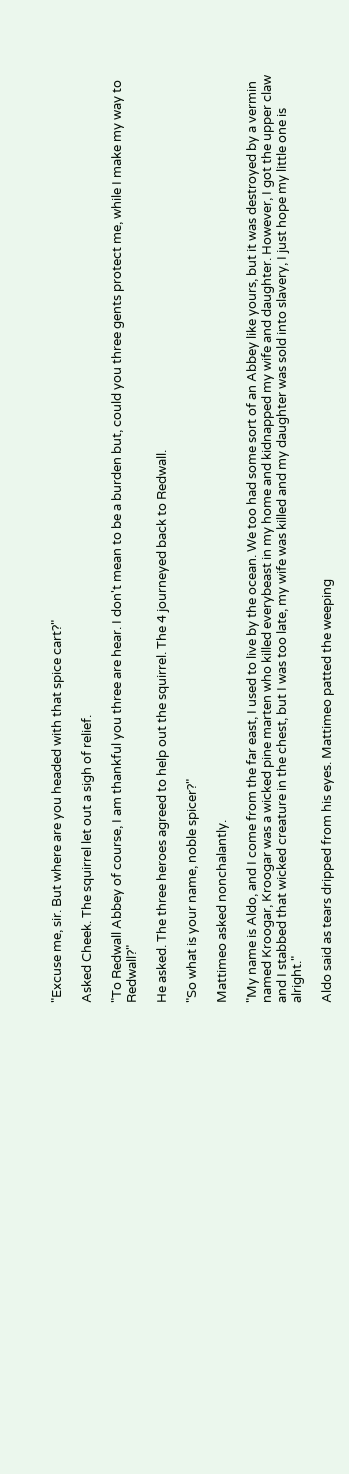"Excuse me, sir. But where are you headed with that spice cart?"

Asked Cheek. The squirrel let out a sigh of relief.

"To Redwall Abbey of course, I am thankful you three are hear. I don't mean to be a burden but, could you three gents protect me, while I make my way to Redwall?"

He asked. The three heroes agreed to help out the squirrel. The 4 journeyed back to Redwall.

"So what is your name, noble spicer?"

Mattimeo asked nonchalantly.

"My name is Aldo, and I come from the far east, I used to live by the ocean. We too had some sort of an Abbey like yours, but it was destroyed by a vermin named Kroogar, Kroogar was a wicked pine marten who killed everybeast in my home and kidnapped my wife and daughter. However, I got the upper claw and I stabbed that wicked creature in the chest, but I was too late, my wife was killed and my daughter was sold into slavery, I just hope my little one is alright."

Aldo said as tears dripped from his eyes. Mattimeo patted the weeping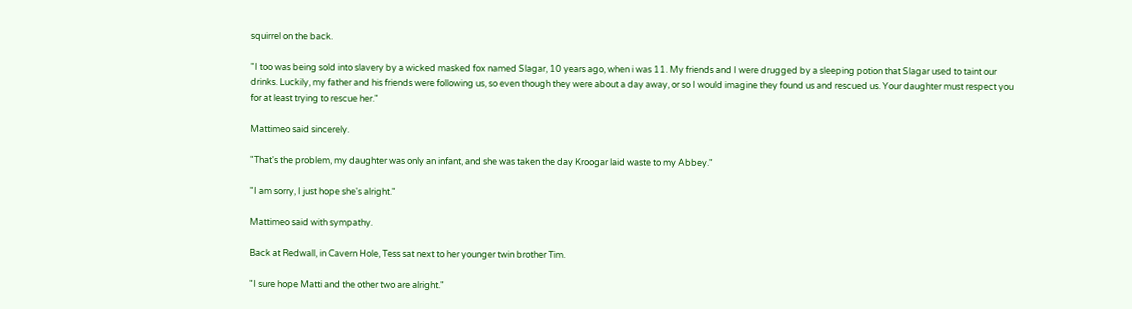squirrel on the back.

"I too was being sold into slavery by a wicked masked fox named Slagar, 10 years ago, when i was 11. My friends and I were drugged by a sleeping potion that Slagar used to taint our drinks. Luckily, my father and his friends were following us, so even though they were about a day away, or so I would imagine they found us and rescued us. Your daughter must respect you for at least trying to rescue her."

Mattimeo said sincerely.

"That's the problem, my daughter was only an infant, and she was taken the day Kroogar laid waste to my Abbey."

"I am sorry, I just hope she's alright."

Mattimeo said with sympathy.

Back at Redwall, in Cavern Hole, Tess sat next to her younger twin brother Tim.

"I sure hope Matti and the other two are alright."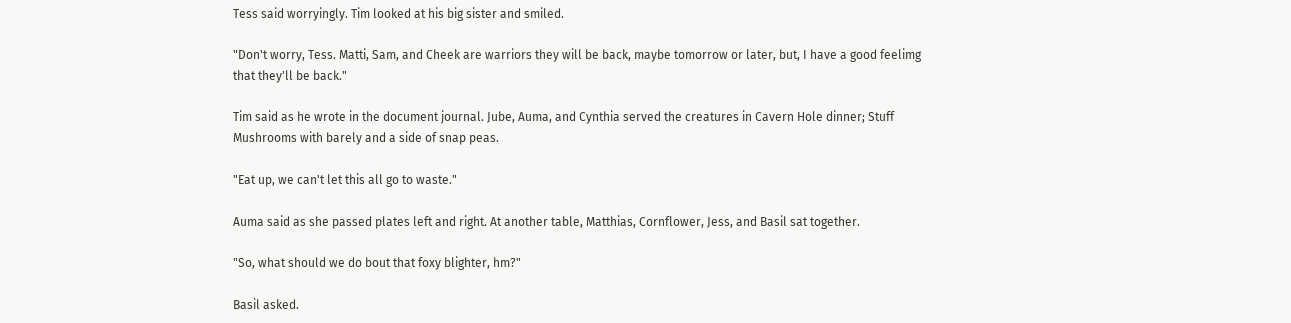Tess said worryingly. Tim looked at his big sister and smiled.

"Don't worry, Tess. Matti, Sam, and Cheek are warriors they will be back, maybe tomorrow or later, but, I have a good feelimg that they'll be back."

Tim said as he wrote in the document journal. Jube, Auma, and Cynthia served the creatures in Cavern Hole dinner; Stuff Mushrooms with barely and a side of snap peas.

"Eat up, we can't let this all go to waste."

Auma said as she passed plates left and right. At another table, Matthias, Cornflower, Jess, and Basil sat together.

"So, what should we do bout that foxy blighter, hm?"

Basil asked.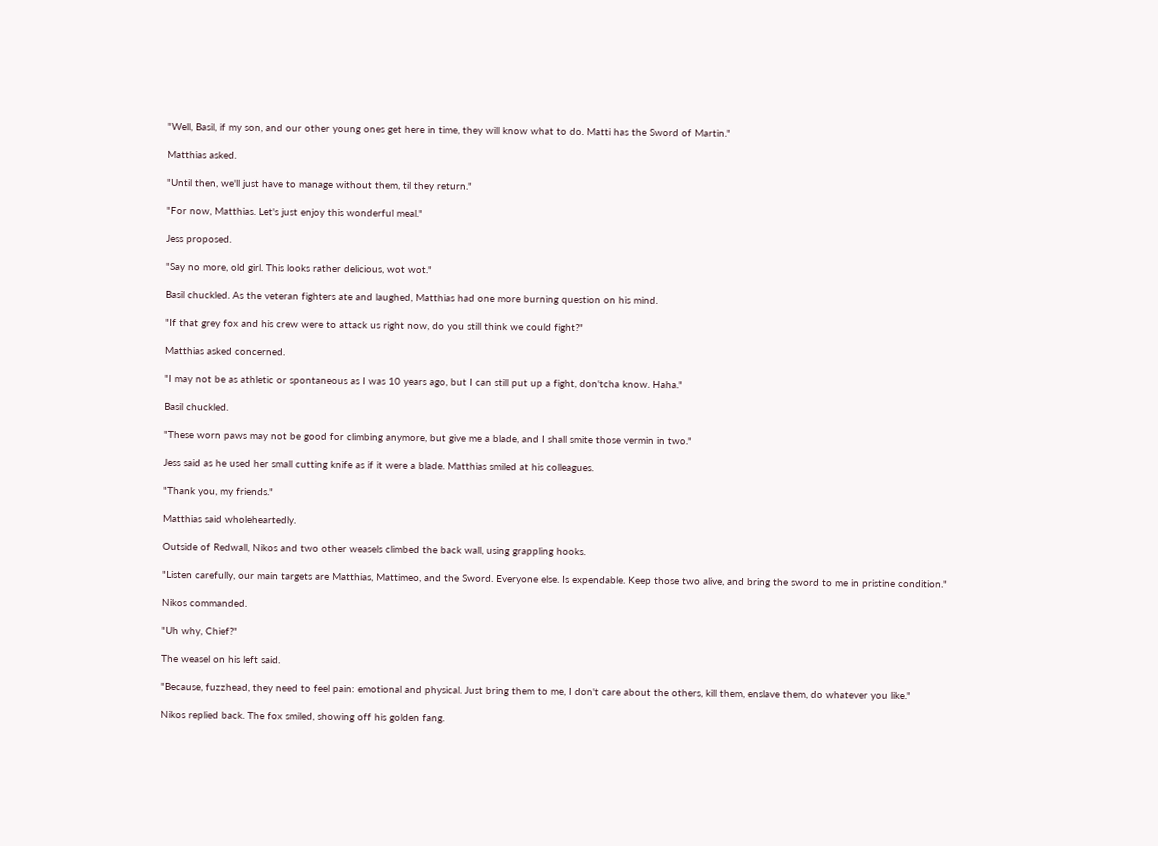"Well, Basil, if my son, and our other young ones get here in time, they will know what to do. Matti has the Sword of Martin."

Matthias asked.

"Until then, we'll just have to manage without them, til they return."

"For now, Matthias. Let's just enjoy this wonderful meal."

Jess proposed.

"Say no more, old girl. This looks rather delicious, wot wot."

Basil chuckled. As the veteran fighters ate and laughed, Matthias had one more burning question on his mind.

"If that grey fox and his crew were to attack us right now, do you still think we could fight?"

Matthias asked concerned.

"I may not be as athletic or spontaneous as I was 10 years ago, but I can still put up a fight, don'tcha know. Haha."

Basil chuckled.

"These worn paws may not be good for climbing anymore, but give me a blade, and I shall smite those vermin in two."

Jess said as he used her small cutting knife as if it were a blade. Matthias smiled at his colleagues.

"Thank you, my friends."

Matthias said wholeheartedly.

Outside of Redwall, Nikos and two other weasels climbed the back wall, using grappling hooks.

"Listen carefully, our main targets are Matthias, Mattimeo, and the Sword. Everyone else. Is expendable. Keep those two alive, and bring the sword to me in pristine condition."

Nikos commanded.

"Uh why, Chief?"

The weasel on his left said.

"Because, fuzzhead, they need to feel pain: emotional and physical. Just bring them to me, I don't care about the others, kill them, enslave them, do whatever you like."

Nikos replied back. The fox smiled, showing off his golden fang.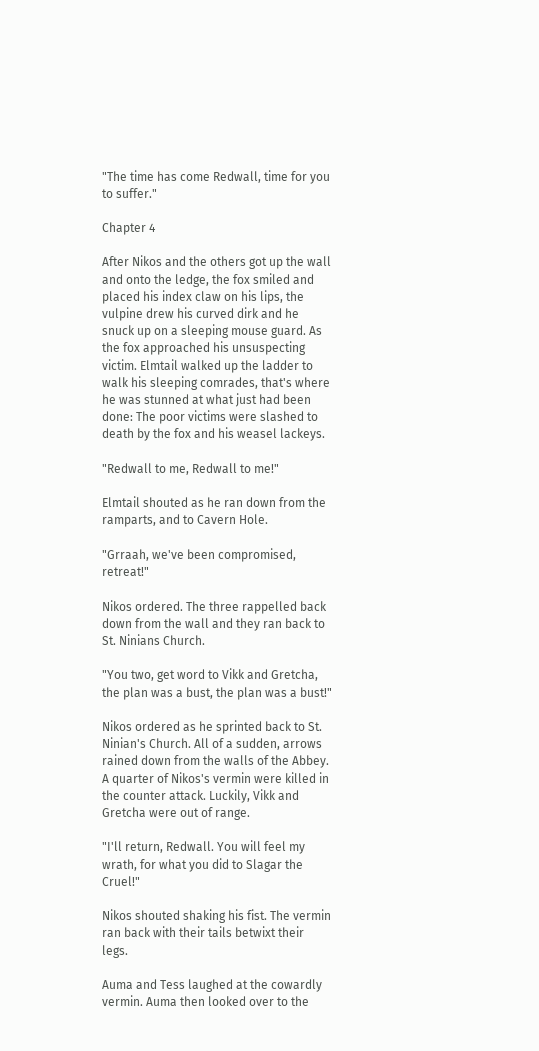"The time has come Redwall, time for you to suffer."

Chapter 4

After Nikos and the others got up the wall and onto the ledge, the fox smiled and placed his index claw on his lips, the vulpine drew his curved dirk and he snuck up on a sleeping mouse guard. As the fox approached his unsuspecting victim. Elmtail walked up the ladder to walk his sleeping comrades, that's where he was stunned at what just had been done: The poor victims were slashed to death by the fox and his weasel lackeys.

"Redwall to me, Redwall to me!"

Elmtail shouted as he ran down from the ramparts, and to Cavern Hole.

"Grraah, we've been compromised, retreat!"

Nikos ordered. The three rappelled back down from the wall and they ran back to St. Ninians Church.

"You two, get word to Vikk and Gretcha, the plan was a bust, the plan was a bust!"

Nikos ordered as he sprinted back to St. Ninian's Church. All of a sudden, arrows rained down from the walls of the Abbey. A quarter of Nikos's vermin were killed in the counter attack. Luckily, Vikk and Gretcha were out of range.

"I'll return, Redwall. You will feel my wrath, for what you did to Slagar the Cruel!"

Nikos shouted shaking his fist. The vermin ran back with their tails betwixt their legs.

Auma and Tess laughed at the cowardly vermin. Auma then looked over to the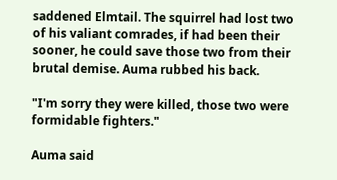saddened Elmtail. The squirrel had lost two of his valiant comrades, if had been their sooner, he could save those two from their brutal demise. Auma rubbed his back.

"I'm sorry they were killed, those two were formidable fighters."

Auma said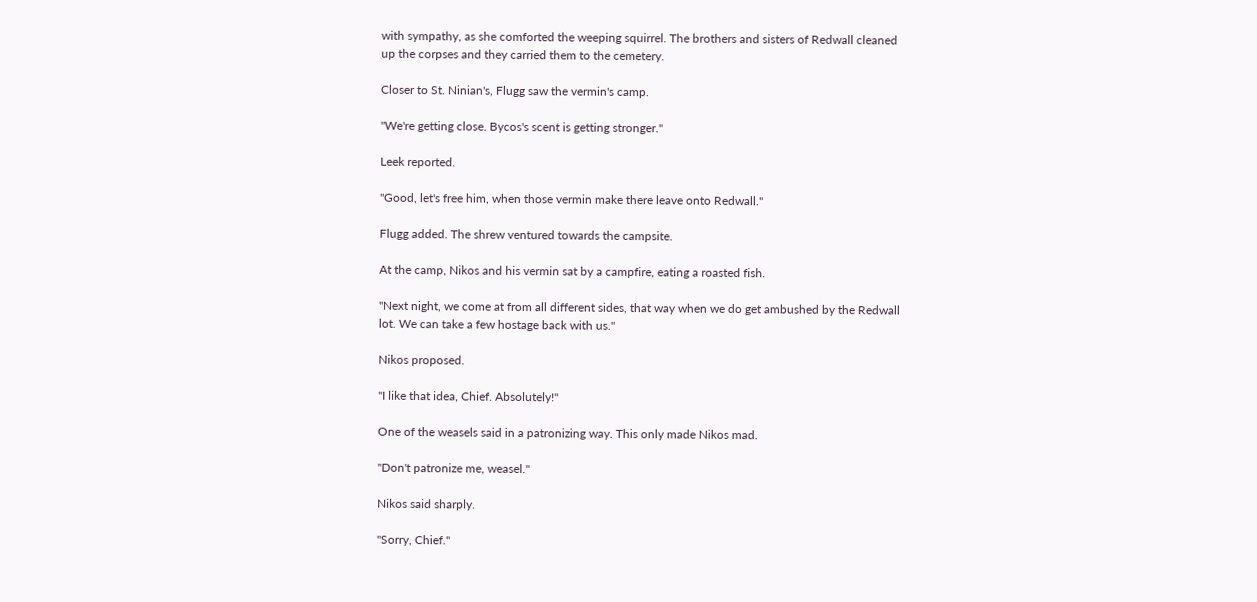with sympathy, as she comforted the weeping squirrel. The brothers and sisters of Redwall cleaned up the corpses and they carried them to the cemetery.

Closer to St. Ninian's, Flugg saw the vermin's camp.

"We're getting close. Bycos's scent is getting stronger."

Leek reported.

"Good, let's free him, when those vermin make there leave onto Redwall."

Flugg added. The shrew ventured towards the campsite.

At the camp, Nikos and his vermin sat by a campfire, eating a roasted fish.

"Next night, we come at from all different sides, that way when we do get ambushed by the Redwall lot. We can take a few hostage back with us."

Nikos proposed.

"I like that idea, Chief. Absolutely!"

One of the weasels said in a patronizing way. This only made Nikos mad.

"Don't patronize me, weasel."

Nikos said sharply.

"Sorry, Chief."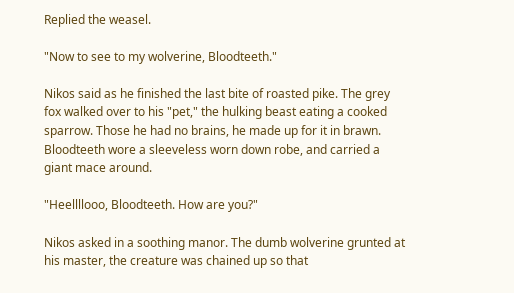Replied the weasel.

"Now to see to my wolverine, Bloodteeth."

Nikos said as he finished the last bite of roasted pike. The grey fox walked over to his "pet," the hulking beast eating a cooked sparrow. Those he had no brains, he made up for it in brawn. Bloodteeth wore a sleeveless worn down robe, and carried a giant mace around.

"Heellllooo, Bloodteeth. How are you?"

Nikos asked in a soothing manor. The dumb wolverine grunted at his master, the creature was chained up so that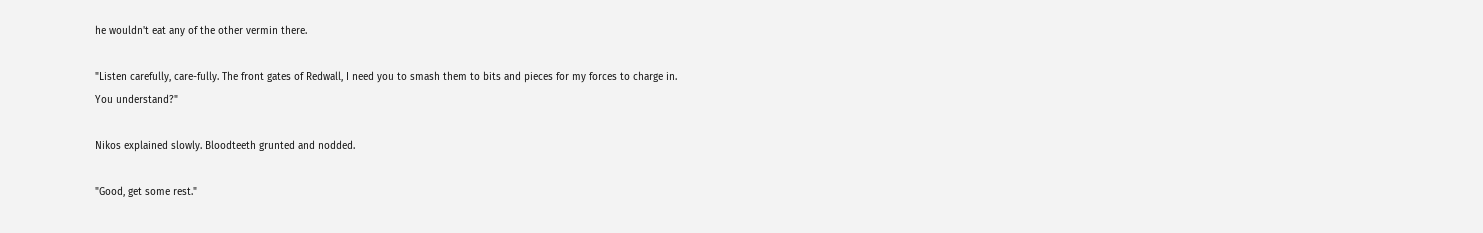he wouldn't eat any of the other vermin there.

"Listen carefully, care-fully. The front gates of Redwall, I need you to smash them to bits and pieces for my forces to charge in. You understand?"

Nikos explained slowly. Bloodteeth grunted and nodded.

"Good, get some rest."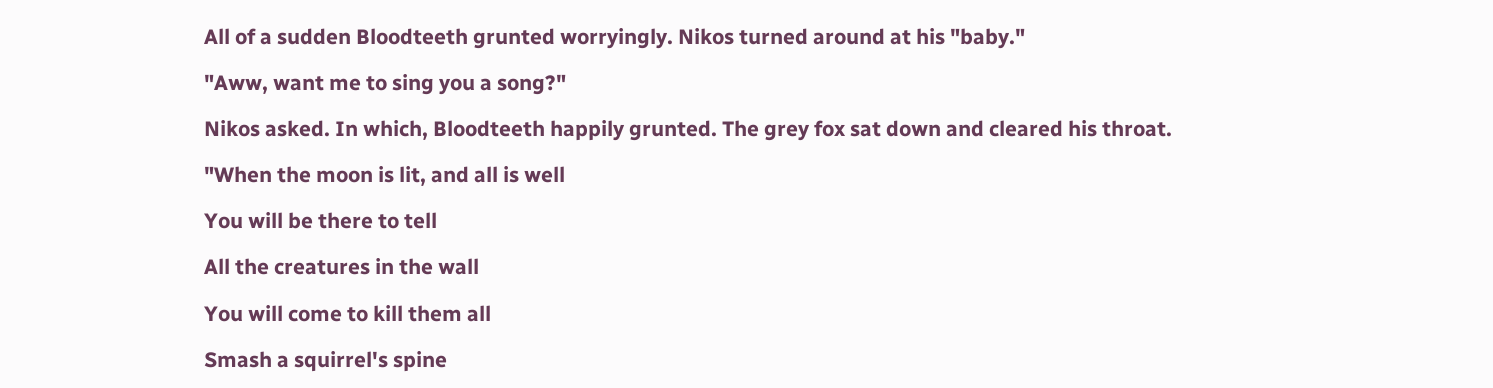All of a sudden Bloodteeth grunted worryingly. Nikos turned around at his "baby."

"Aww, want me to sing you a song?"

Nikos asked. In which, Bloodteeth happily grunted. The grey fox sat down and cleared his throat.

"When the moon is lit, and all is well

You will be there to tell

All the creatures in the wall

You will come to kill them all

Smash a squirrel's spine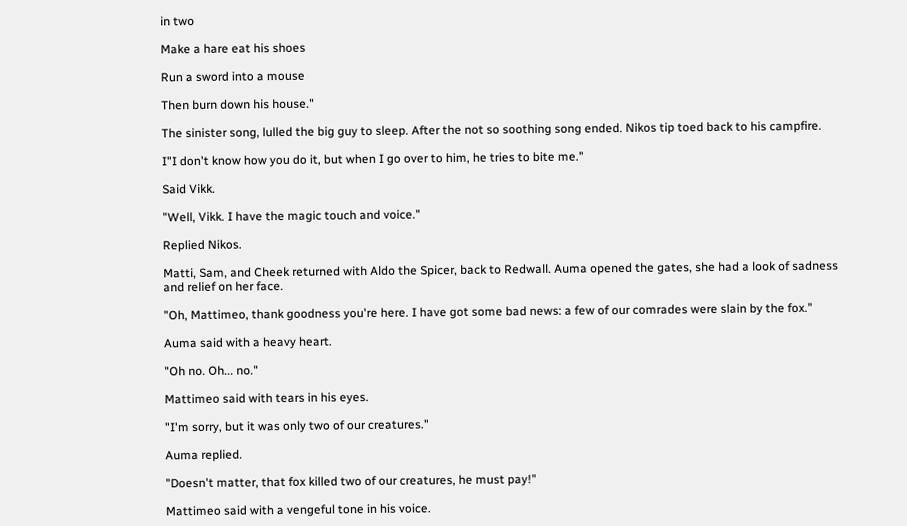in two

Make a hare eat his shoes

Run a sword into a mouse

Then burn down his house."

The sinister song, lulled the big guy to sleep. After the not so soothing song ended. Nikos tip toed back to his campfire.

I"I don't know how you do it, but when I go over to him, he tries to bite me."

Said Vikk.

"Well, Vikk. I have the magic touch and voice."

Replied Nikos.

Matti, Sam, and Cheek returned with Aldo the Spicer, back to Redwall. Auma opened the gates, she had a look of sadness and relief on her face.

"Oh, Mattimeo, thank goodness you're here. I have got some bad news: a few of our comrades were slain by the fox."

Auma said with a heavy heart.

"Oh no. Oh... no."

Mattimeo said with tears in his eyes.

"I'm sorry, but it was only two of our creatures."

Auma replied.

"Doesn't matter, that fox killed two of our creatures, he must pay!"

Mattimeo said with a vengeful tone in his voice.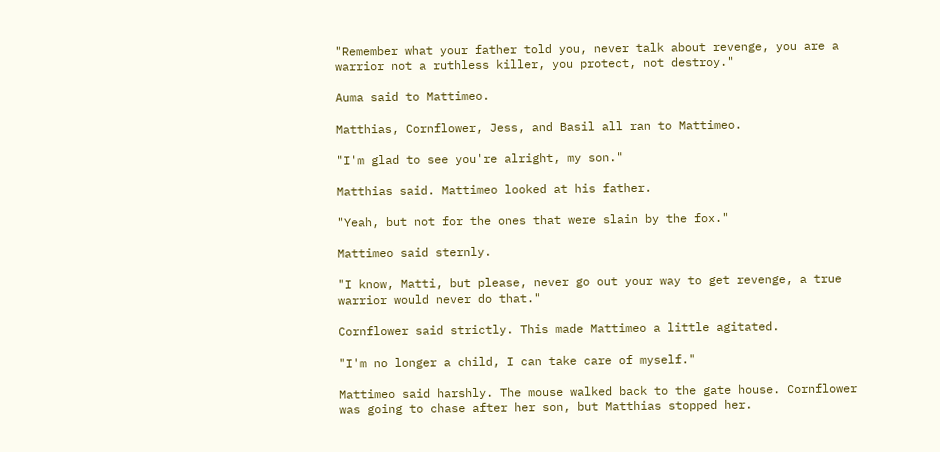"Remember what your father told you, never talk about revenge, you are a warrior not a ruthless killer, you protect, not destroy."

Auma said to Mattimeo.

Matthias, Cornflower, Jess, and Basil all ran to Mattimeo.

"I'm glad to see you're alright, my son."

Matthias said. Mattimeo looked at his father.

"Yeah, but not for the ones that were slain by the fox."

Mattimeo said sternly.

"I know, Matti, but please, never go out your way to get revenge, a true warrior would never do that."

Cornflower said strictly. This made Mattimeo a little agitated.

"I'm no longer a child, I can take care of myself."

Mattimeo said harshly. The mouse walked back to the gate house. Cornflower was going to chase after her son, but Matthias stopped her.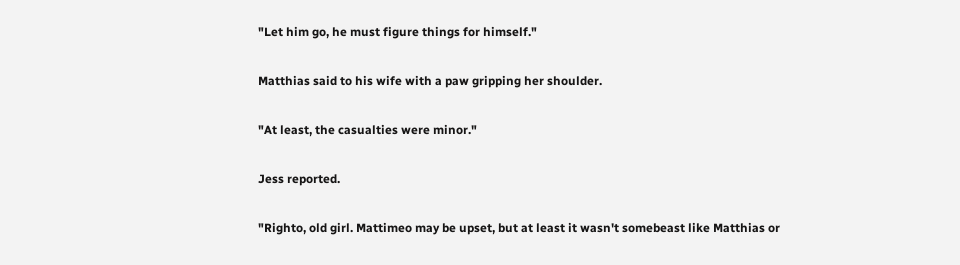"Let him go, he must figure things for himself."

Matthias said to his wife with a paw gripping her shoulder.

"At least, the casualties were minor."

Jess reported.

"Righto, old girl. Mattimeo may be upset, but at least it wasn't somebeast like Matthias or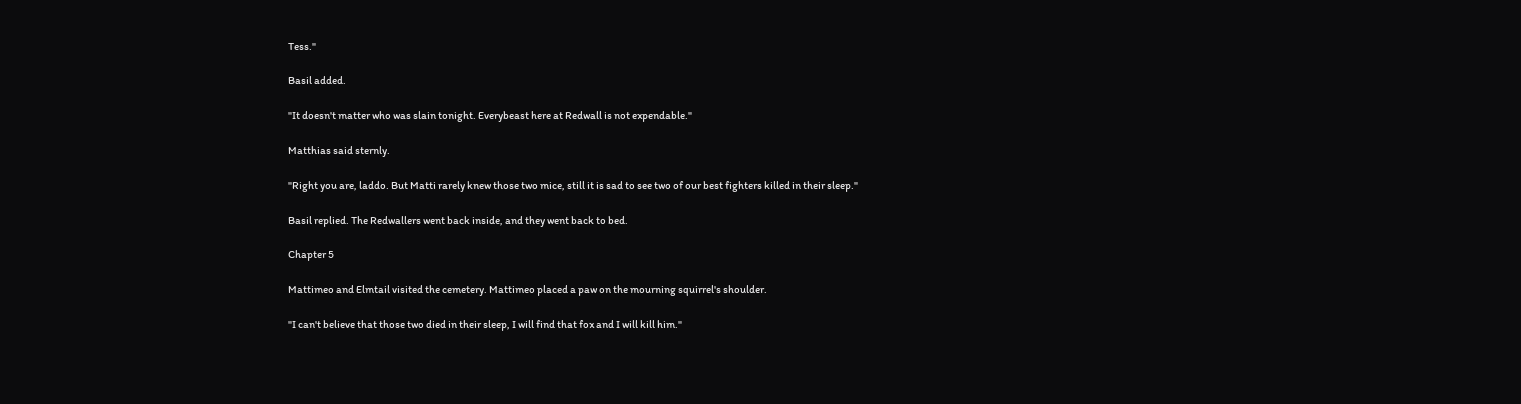Tess."

Basil added.

"It doesn't matter who was slain tonight. Everybeast here at Redwall is not expendable."

Matthias said sternly.

"Right you are, laddo. But Matti rarely knew those two mice, still it is sad to see two of our best fighters killed in their sleep."

Basil replied. The Redwallers went back inside, and they went back to bed.

Chapter 5

Mattimeo and Elmtail visited the cemetery. Mattimeo placed a paw on the mourning squirrel's shoulder.

"I can't believe that those two died in their sleep, I will find that fox and I will kill him."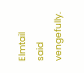Elmtail said vengefully.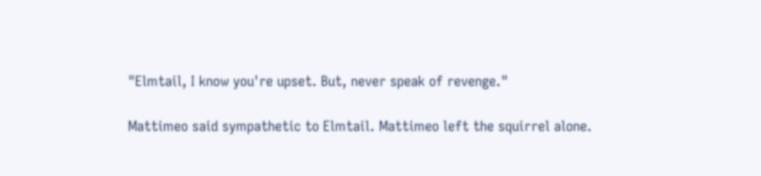"Elmtail, I know you're upset. But, never speak of revenge."

Mattimeo said sympathetic to Elmtail. Mattimeo left the squirrel alone.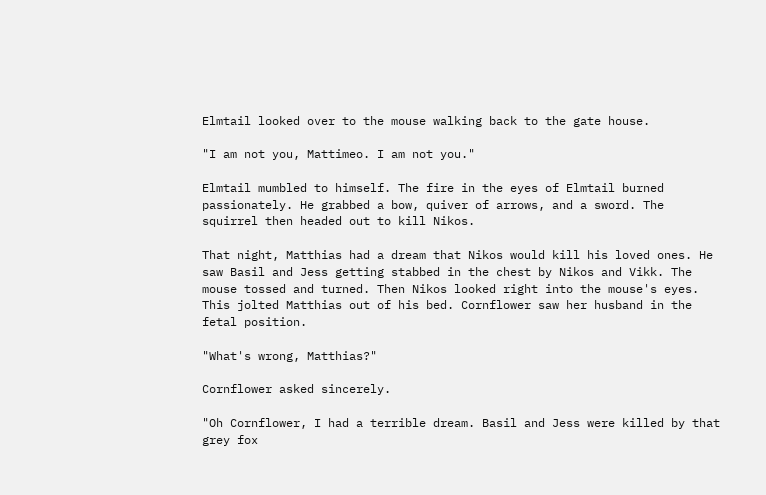Elmtail looked over to the mouse walking back to the gate house.

"I am not you, Mattimeo. I am not you."

Elmtail mumbled to himself. The fire in the eyes of Elmtail burned passionately. He grabbed a bow, quiver of arrows, and a sword. The squirrel then headed out to kill Nikos.

That night, Matthias had a dream that Nikos would kill his loved ones. He saw Basil and Jess getting stabbed in the chest by Nikos and Vikk. The mouse tossed and turned. Then Nikos looked right into the mouse's eyes. This jolted Matthias out of his bed. Cornflower saw her husband in the fetal position.

"What's wrong, Matthias?"

Cornflower asked sincerely.

"Oh Cornflower, I had a terrible dream. Basil and Jess were killed by that grey fox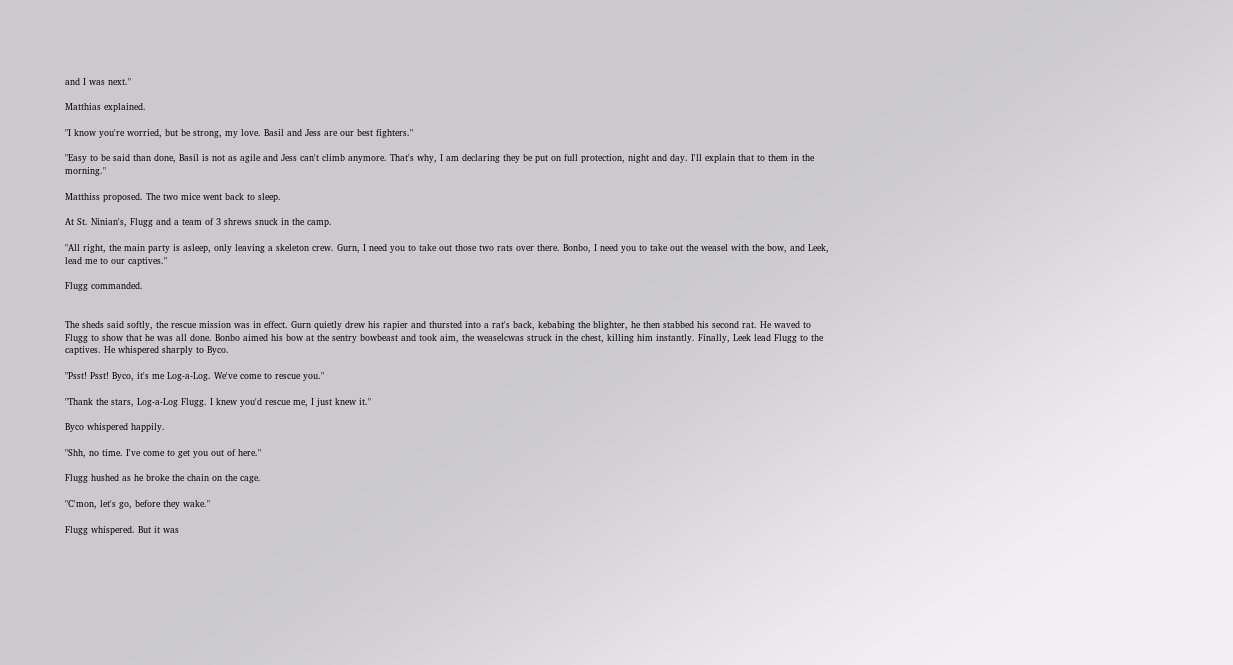and I was next."

Matthias explained.

"I know you're worried, but be strong, my love. Basil and Jess are our best fighters."

"Easy to be said than done, Basil is not as agile and Jess can't climb anymore. That's why, I am declaring they be put on full protection, night and day. I'll explain that to them in the morning."

Matthiss proposed. The two mice went back to sleep.

At St. Ninian's, Flugg and a team of 3 shrews snuck in the camp.

"All right, the main party is asleep, only leaving a skeleton crew. Gurn, I need you to take out those two rats over there. Bonbo, I need you to take out the weasel with the bow, and Leek, lead me to our captives."

Flugg commanded.


The sheds said softly, the rescue mission was in effect. Gurn quietly drew his rapier and thursted into a rat's back, kebabing the blighter, he then stabbed his second rat. He waved to Flugg to show that he was all done. Bonbo aimed his bow at the sentry bowbeast and took aim, the weaselcwas struck in the chest, killing him instantly. Finally, Leek lead Flugg to the captives. He whispered sharply to Byco.

"Psst! Psst! Byco, it's me Log-a-Log. We've come to rescue you."

"Thank the stars, Log-a-Log Flugg. I knew you'd rescue me, I just knew it."

Byco whispered happily.

"Shh, no time. I've come to get you out of here."

Flugg hushed as he broke the chain on the cage.

"C'mon, let's go, before they wake."

Flugg whispered. But it was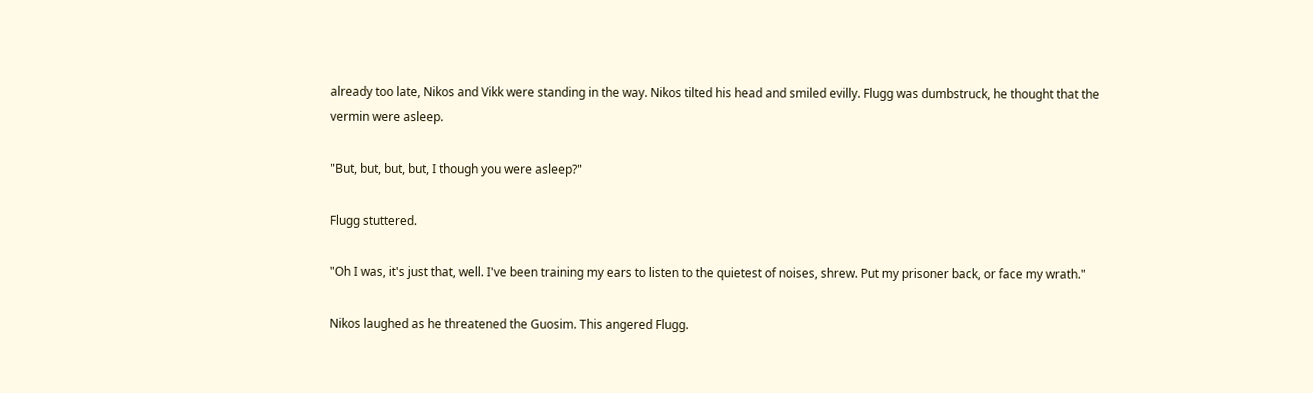already too late, Nikos and Vikk were standing in the way. Nikos tilted his head and smiled evilly. Flugg was dumbstruck, he thought that the vermin were asleep.

"But, but, but, but, I though you were asleep?"

Flugg stuttered.

"Oh I was, it's just that, well. I've been training my ears to listen to the quietest of noises, shrew. Put my prisoner back, or face my wrath."

Nikos laughed as he threatened the Guosim. This angered Flugg.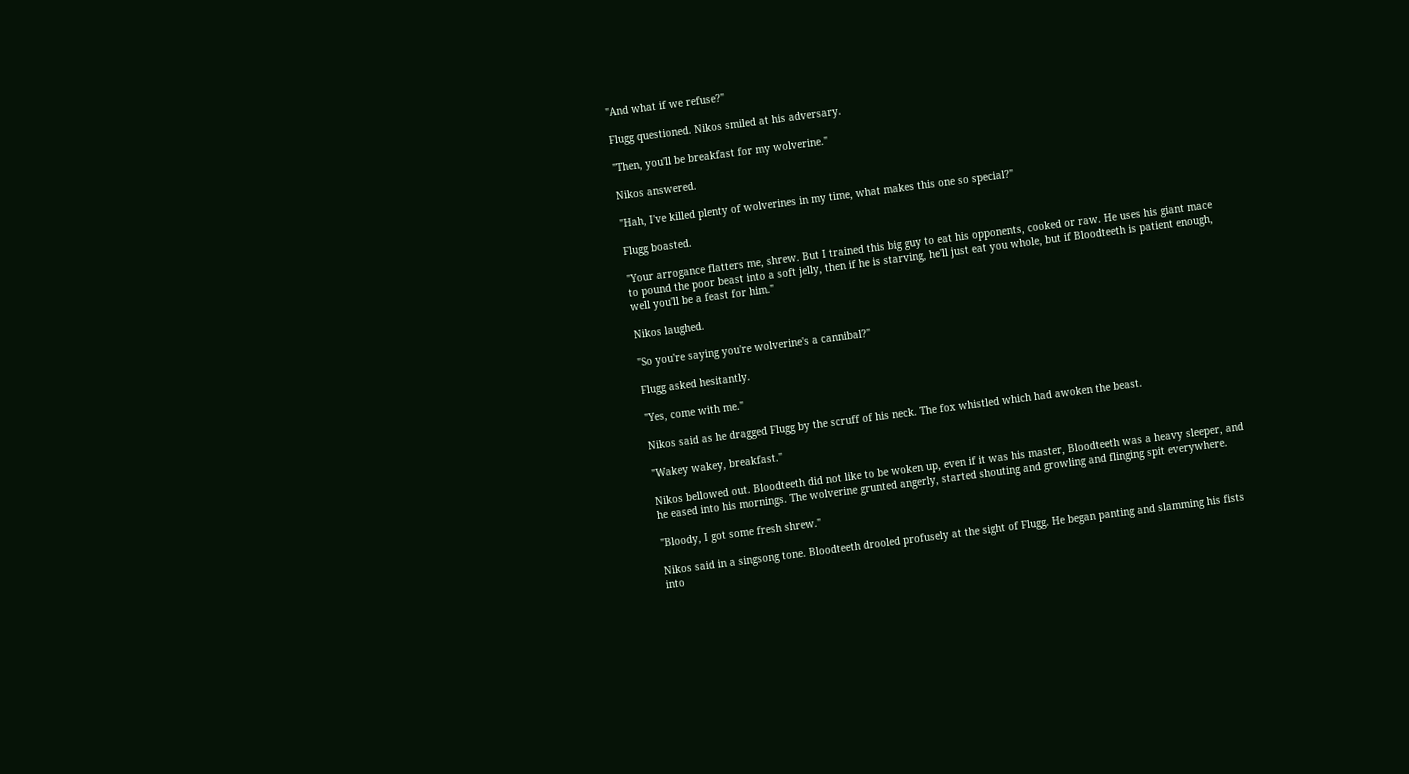"And what if we refuse?"

Flugg questioned. Nikos smiled at his adversary.

"Then, you'll be breakfast for my wolverine."

Nikos answered.

"Hah, I've killed plenty of wolverines in my time, what makes this one so special?"

Flugg boasted.

"Your arrogance flatters me, shrew. But I trained this big guy to eat his opponents, cooked or raw. He uses his giant mace to pound the poor beast into a soft jelly, then if he is starving, he'll just eat you whole, but if Bloodteeth is patient enough, well you'll be a feast for him."

Nikos laughed.

"So you're saying you're wolverine's a cannibal?"

Flugg asked hesitantly.

"Yes, come with me."

Nikos said as he dragged Flugg by the scruff of his neck. The fox whistled which had awoken the beast.

"Wakey wakey, breakfast."

Nikos bellowed out. Bloodteeth did not like to be woken up, even if it was his master, Bloodteeth was a heavy sleeper, and he eased into his mornings. The wolverine grunted angerly, started shouting and growling and flinging spit everywhere.

"Bloody, I got some fresh shrew."

Nikos said in a singsong tone. Bloodteeth drooled profusely at the sight of Flugg. He began panting and slamming his fists into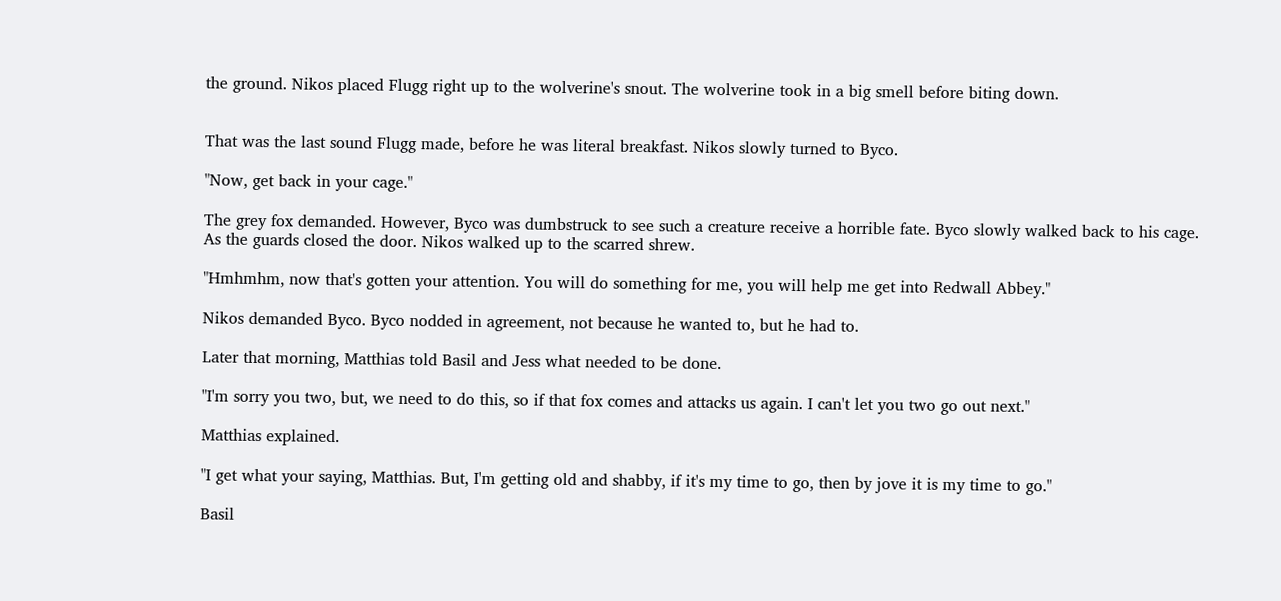the ground. Nikos placed Flugg right up to the wolverine's snout. The wolverine took in a big smell before biting down.


That was the last sound Flugg made, before he was literal breakfast. Nikos slowly turned to Byco.

"Now, get back in your cage."

The grey fox demanded. However, Byco was dumbstruck to see such a creature receive a horrible fate. Byco slowly walked back to his cage. As the guards closed the door. Nikos walked up to the scarred shrew.

"Hmhmhm, now that's gotten your attention. You will do something for me, you will help me get into Redwall Abbey."

Nikos demanded Byco. Byco nodded in agreement, not because he wanted to, but he had to.

Later that morning, Matthias told Basil and Jess what needed to be done.

"I'm sorry you two, but, we need to do this, so if that fox comes and attacks us again. I can't let you two go out next."

Matthias explained.

"I get what your saying, Matthias. But, I'm getting old and shabby, if it's my time to go, then by jove it is my time to go."

Basil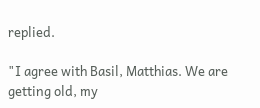replied.

"I agree with Basil, Matthias. We are getting old, my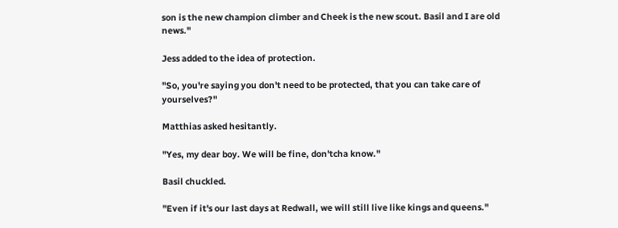son is the new champion climber and Cheek is the new scout. Basil and I are old news."

Jess added to the idea of protection.

"So, you're saying you don't need to be protected, that you can take care of yourselves?"

Matthias asked hesitantly.

"Yes, my dear boy. We will be fine, don'tcha know."

Basil chuckled.

"Even if it's our last days at Redwall, we will still live like kings and queens."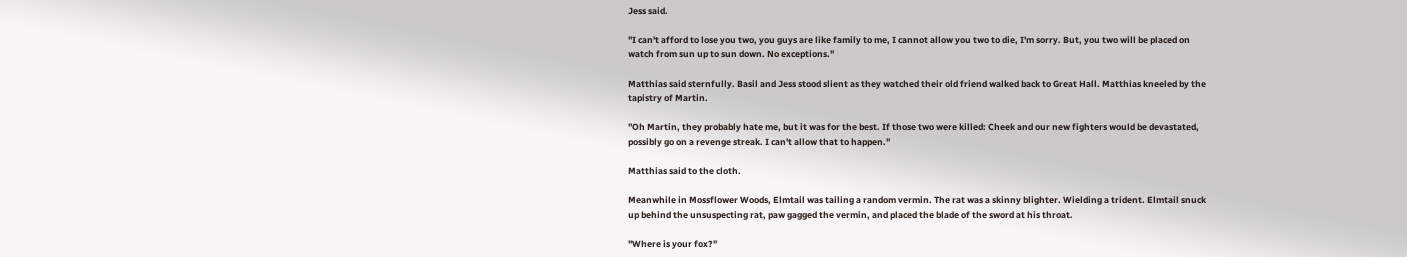Jess said.

"I can't afford to lose you two, you guys are like family to me, I cannot allow you two to die, I'm sorry. But, you two will be placed on watch from sun up to sun down. No exceptions."

Matthias said sternfully. Basil and Jess stood slient as they watched their old friend walked back to Great Hall. Matthias kneeled by the tapistry of Martin.

"Oh Martin, they probably hate me, but it was for the best. If those two were killed: Cheek and our new fighters would be devastated, possibly go on a revenge streak. I can't allow that to happen."

Matthias said to the cloth.

Meanwhile in Mossflower Woods, Elmtail was tailing a random vermin. The rat was a skinny blighter. Wielding a trident. Elmtail snuck up behind the unsuspecting rat, paw gagged the vermin, and placed the blade of the sword at his throat.

"Where is your fox?"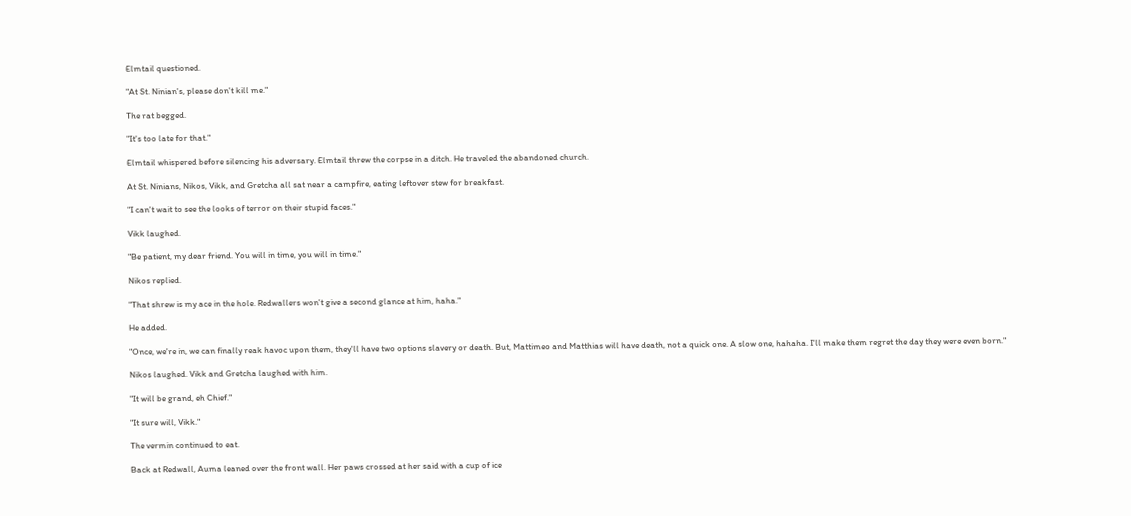Elmtail questioned.

"At St. Ninian's, please don't kill me."

The rat begged.

"It's too late for that."

Elmtail whispered before silencing his adversary. Elmtail threw the corpse in a ditch. He traveled the abandoned church.

At St. Ninians, Nikos, Vikk, and Gretcha all sat near a campfire, eating leftover stew for breakfast.

"I can't wait to see the looks of terror on their stupid faces."

Vikk laughed.

"Be patient, my dear friend. You will in time, you will in time."

Nikos replied.

"That shrew is my ace in the hole. Redwallers won't give a second glance at him, haha."

He added.

"Once, we're in, we can finally reak havoc upon them, they'll have two options slavery or death. But, Mattimeo and Matthias will have death, not a quick one. A slow one, hahaha. I'll make them regret the day they were even born."

Nikos laughed. Vikk and Gretcha laughed with him.

"It will be grand, eh Chief."

"It sure will, Vikk."

The vermin continued to eat.

Back at Redwall, Auma leaned over the front wall. Her paws crossed at her said with a cup of ice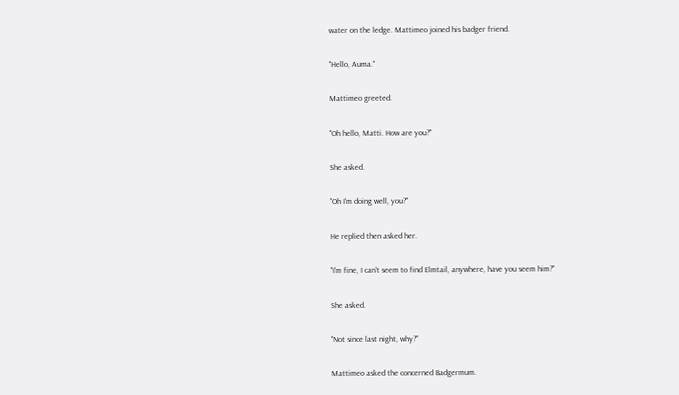water on the ledge. Mattimeo joined his badger friend.

"Hello, Auma."

Mattimeo greeted.

"Oh hello, Matti. How are you?"

She asked.

"Oh I'm doing well, you?"

He replied then asked her.

"I'm fine, I can't seem to find Elmtail, anywhere, have you seem him?"

She asked.

"Not since last night, why?"

Mattimeo asked the concerned Badgermum.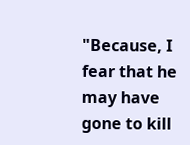"Because, I fear that he may have gone to kill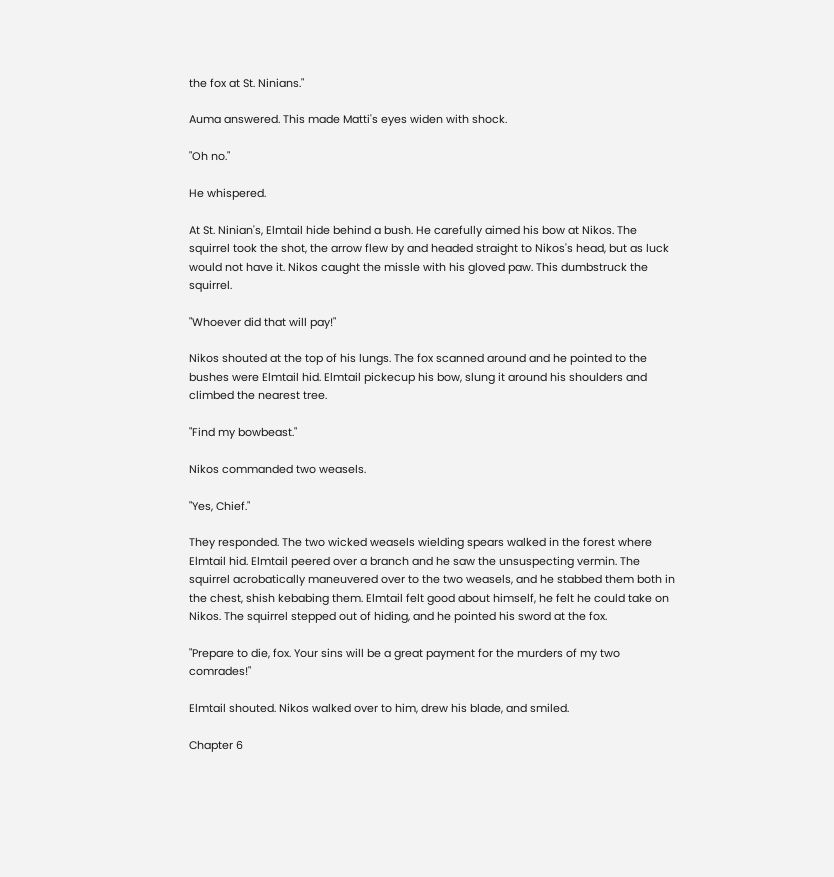the fox at St. Ninians."

Auma answered. This made Matti's eyes widen with shock.

"Oh no."

He whispered.

At St. Ninian's, Elmtail hide behind a bush. He carefully aimed his bow at Nikos. The squirrel took the shot, the arrow flew by and headed straight to Nikos's head, but as luck would not have it. Nikos caught the missle with his gloved paw. This dumbstruck the squirrel.

"Whoever did that will pay!"

Nikos shouted at the top of his lungs. The fox scanned around and he pointed to the bushes were Elmtail hid. Elmtail pickecup his bow, slung it around his shoulders and climbed the nearest tree.

"Find my bowbeast."

Nikos commanded two weasels.

"Yes, Chief."

They responded. The two wicked weasels wielding spears walked in the forest where Elmtail hid. Elmtail peered over a branch and he saw the unsuspecting vermin. The squirrel acrobatically maneuvered over to the two weasels, and he stabbed them both in the chest, shish kebabing them. Elmtail felt good about himself, he felt he could take on Nikos. The squirrel stepped out of hiding, and he pointed his sword at the fox.

"Prepare to die, fox. Your sins will be a great payment for the murders of my two comrades!"

Elmtail shouted. Nikos walked over to him, drew his blade, and smiled.

Chapter 6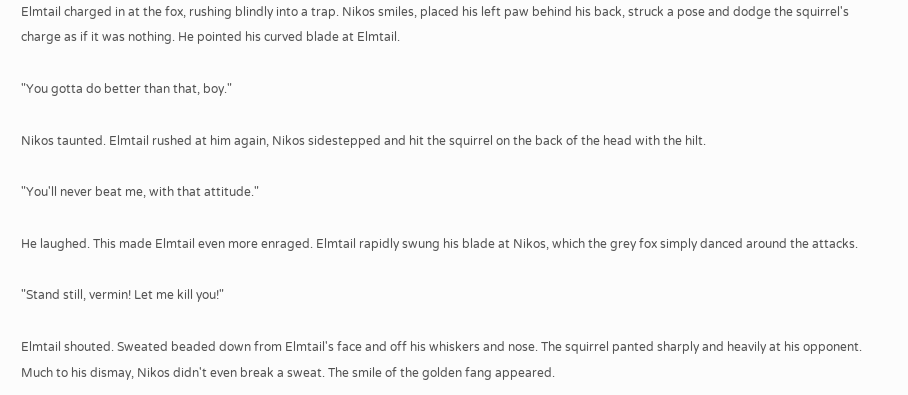Elmtail charged in at the fox, rushing blindly into a trap. Nikos smiles, placed his left paw behind his back, struck a pose and dodge the squirrel's charge as if it was nothing. He pointed his curved blade at Elmtail.

"You gotta do better than that, boy."

Nikos taunted. Elmtail rushed at him again, Nikos sidestepped and hit the squirrel on the back of the head with the hilt.

"You'll never beat me, with that attitude."

He laughed. This made Elmtail even more enraged. Elmtail rapidly swung his blade at Nikos, which the grey fox simply danced around the attacks.

"Stand still, vermin! Let me kill you!"

Elmtail shouted. Sweated beaded down from Elmtail's face and off his whiskers and nose. The squirrel panted sharply and heavily at his opponent. Much to his dismay, Nikos didn't even break a sweat. The smile of the golden fang appeared.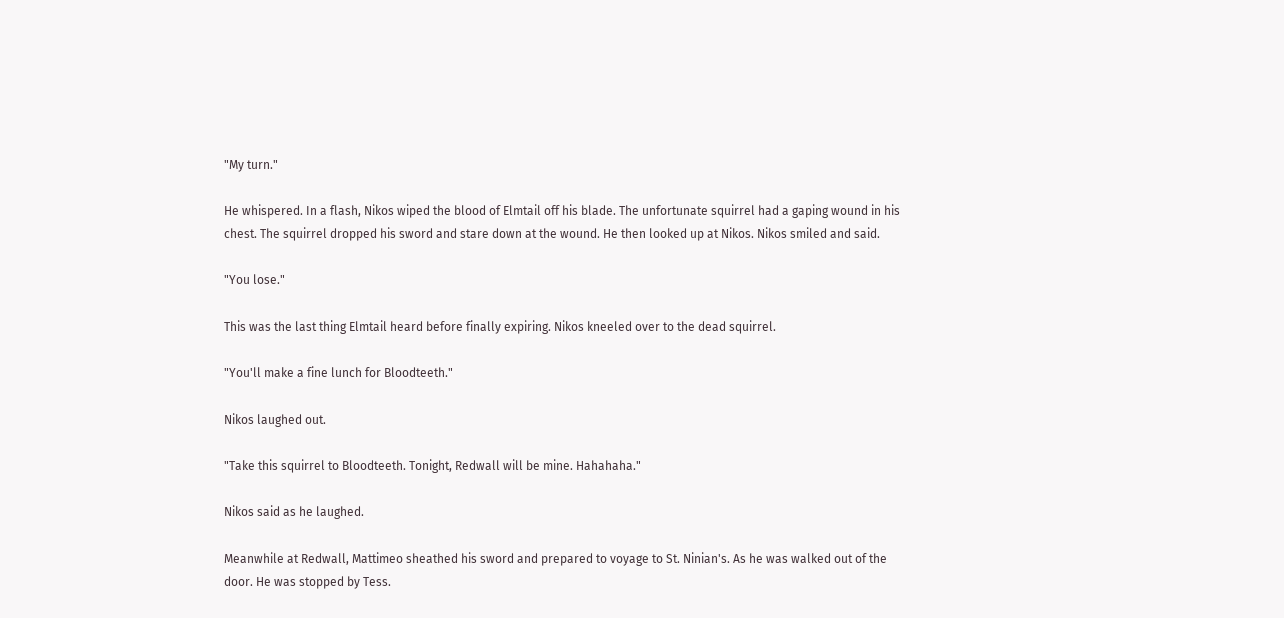"My turn."

He whispered. In a flash, Nikos wiped the blood of Elmtail off his blade. The unfortunate squirrel had a gaping wound in his chest. The squirrel dropped his sword and stare down at the wound. He then looked up at Nikos. Nikos smiled and said.

"You lose."

This was the last thing Elmtail heard before finally expiring. Nikos kneeled over to the dead squirrel.

"You'll make a fine lunch for Bloodteeth."

Nikos laughed out.

"Take this squirrel to Bloodteeth. Tonight, Redwall will be mine. Hahahaha."

Nikos said as he laughed.

Meanwhile at Redwall, Mattimeo sheathed his sword and prepared to voyage to St. Ninian's. As he was walked out of the door. He was stopped by Tess.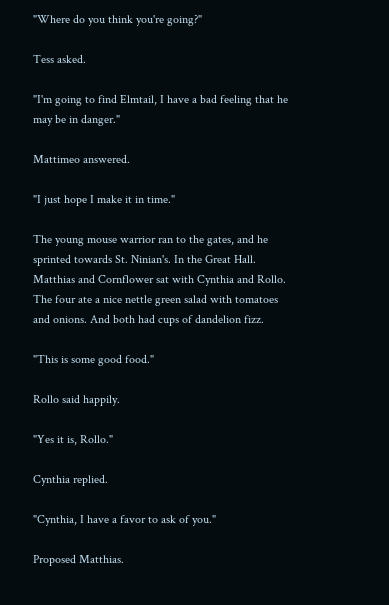"Where do you think you're going?"

Tess asked.

"I'm going to find Elmtail, I have a bad feeling that he may be in danger."

Mattimeo answered.

"I just hope I make it in time."

The young mouse warrior ran to the gates, and he sprinted towards St. Ninian's. In the Great Hall. Matthias and Cornflower sat with Cynthia and Rollo. The four ate a nice nettle green salad with tomatoes and onions. And both had cups of dandelion fizz.

"This is some good food."

Rollo said happily.

"Yes it is, Rollo."

Cynthia replied.

"Cynthia, I have a favor to ask of you."

Proposed Matthias.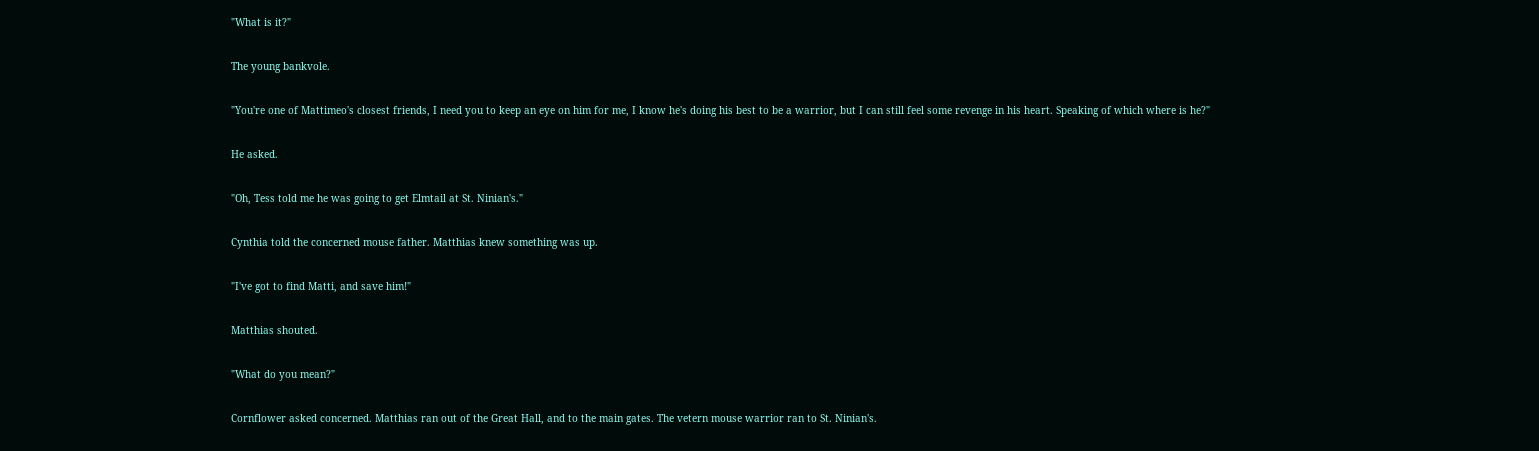"What is it?"

The young bankvole.

"You're one of Mattimeo's closest friends, I need you to keep an eye on him for me, I know he's doing his best to be a warrior, but I can still feel some revenge in his heart. Speaking of which where is he?"

He asked.

"Oh, Tess told me he was going to get Elmtail at St. Ninian's."

Cynthia told the concerned mouse father. Matthias knew something was up.

"I've got to find Matti, and save him!"

Matthias shouted.

"What do you mean?"

Cornflower asked concerned. Matthias ran out of the Great Hall, and to the main gates. The vetern mouse warrior ran to St. Ninian's.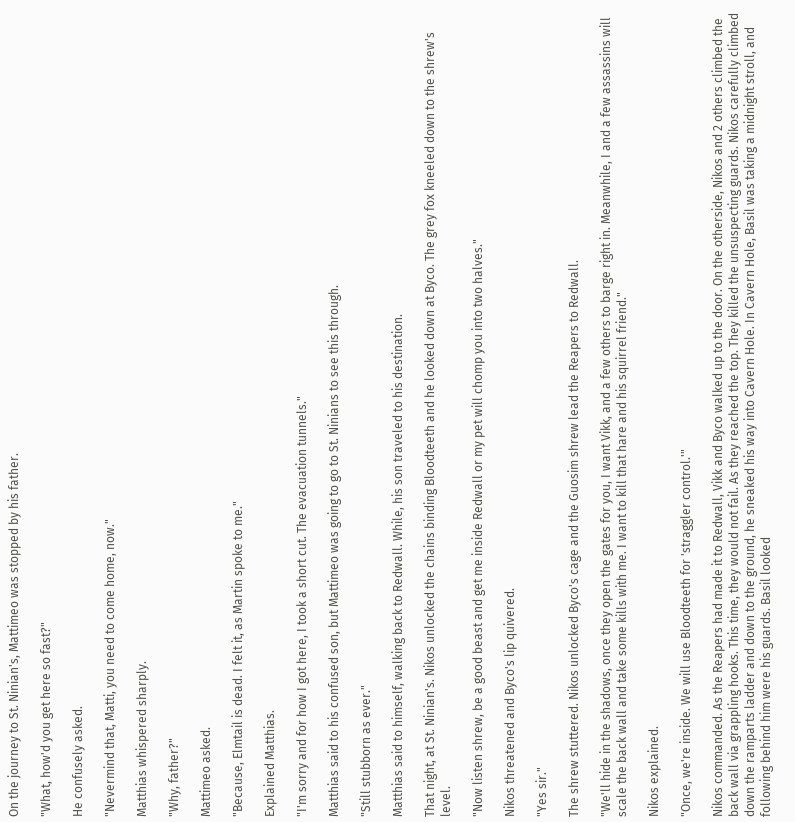On the journey to St. Ninian's, Mattimeo was stopped by his father.

"What, how'd you get here so fast?"

He confusely asked.

"Nevermind that, Matti, you need to come home, now."

Matthias whispered sharply.

"Why, father?"

Mattimeo asked.

"Because, Elmtail is dead. I felt it, as Martin spoke to me."

Explained Matthias.

"I'm sorry and for how I got here, I took a short cut. The evacuation tunnels."

Matthias said to his confused son, but Mattimeo was going to go to St. Ninians to see this through.

"Still stubborn as ever."

Matthias said to himself, walking back to Redwall. While, his son traveled to his destination.

That night, at St. Ninian's. Nikos unlocked the chains binding Bloodteeth and he looked down at Byco. The grey fox kneeled down to the shrew's level.

"Now listen shrew, be a good beast and get me inside Redwall or my pet will chomp you into two halves."

Nikos threatened and Byco's lip quivered.

"Yes sir."

The shrew stuttered. Nikos unlocked Byco's cage and the Guosim shrew lead the Reapers to Redwall.

"We'll hide in the shadows, once they open the gates for you, I want Vikk, and a few others to barge right in. Meanwhile, I and a few assassins will scale the back wall and take some kills with me. I want to kill that hare and his squirrel friend."

Nikos explained.

"Once, we're inside. We will use Bloodteeth for 'straggler control.'"

Nikos commanded. As the Reapers had made it to Redwall, Vikk and Byco walked up to the door. On the otherside, Nikos and 2 others climbed the back wall via grappling hooks. This time, they would not fail. As they reached the top. They killed the unsuspecting guards. Nikos carefully climbed down the ramparts ladder and down to the ground, he sneaked his way into Cavern Hole. In Cavern Hole, Basil was taking a midnight stroll, and following behind him were his guards. Basil looked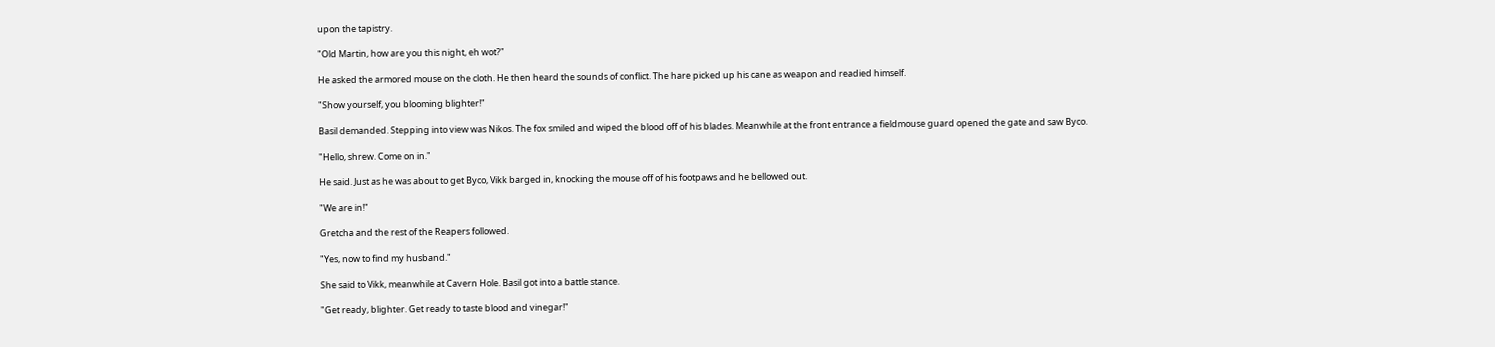upon the tapistry.

"Old Martin, how are you this night, eh wot?"

He asked the armored mouse on the cloth. He then heard the sounds of conflict. The hare picked up his cane as weapon and readied himself.

"Show yourself, you blooming blighter!"

Basil demanded. Stepping into view was Nikos. The fox smiled and wiped the blood off of his blades. Meanwhile at the front entrance a fieldmouse guard opened the gate and saw Byco.

"Hello, shrew. Come on in."

He said. Just as he was about to get Byco, Vikk barged in, knocking the mouse off of his footpaws and he bellowed out.

"We are in!"

Gretcha and the rest of the Reapers followed.

"Yes, now to find my husband."

She said to Vikk, meanwhile at Cavern Hole. Basil got into a battle stance.

"Get ready, blighter. Get ready to taste blood and vinegar!"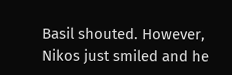Basil shouted. However, Nikos just smiled and he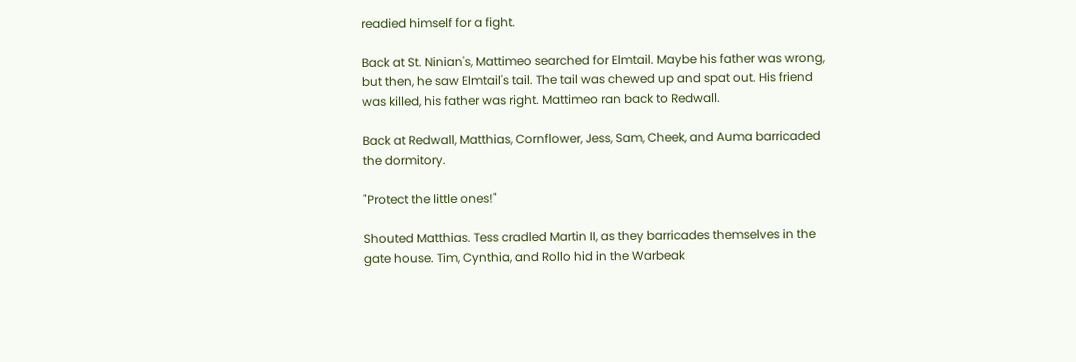readied himself for a fight.

Back at St. Ninian's, Mattimeo searched for Elmtail. Maybe his father was wrong, but then, he saw Elmtail's tail. The tail was chewed up and spat out. His friend was killed, his father was right. Mattimeo ran back to Redwall.

Back at Redwall, Matthias, Cornflower, Jess, Sam, Cheek, and Auma barricaded the dormitory.

"Protect the little ones!"

Shouted Matthias. Tess cradled Martin II, as they barricades themselves in the gate house. Tim, Cynthia, and Rollo hid in the Warbeak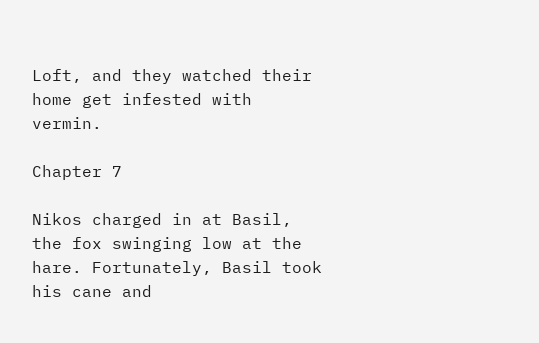Loft, and they watched their home get infested with vermin.

Chapter 7

Nikos charged in at Basil, the fox swinging low at the hare. Fortunately, Basil took his cane and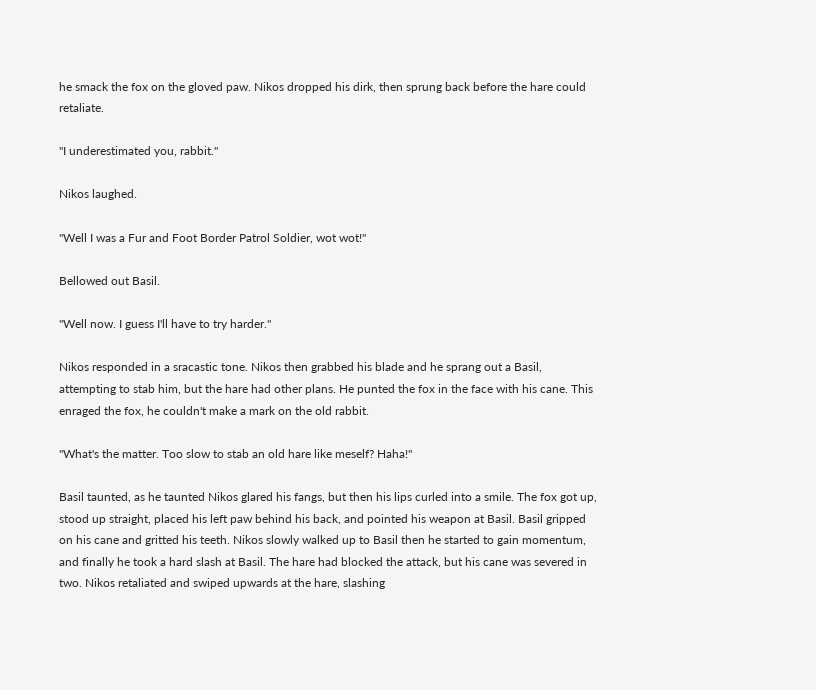he smack the fox on the gloved paw. Nikos dropped his dirk, then sprung back before the hare could retaliate.

"I underestimated you, rabbit."

Nikos laughed.

"Well I was a Fur and Foot Border Patrol Soldier, wot wot!"

Bellowed out Basil.

"Well now. I guess I'll have to try harder."

Nikos responded in a sracastic tone. Nikos then grabbed his blade and he sprang out a Basil, attempting to stab him, but the hare had other plans. He punted the fox in the face with his cane. This enraged the fox, he couldn't make a mark on the old rabbit.

"What's the matter. Too slow to stab an old hare like meself? Haha!"

Basil taunted, as he taunted Nikos glared his fangs, but then his lips curled into a smile. The fox got up, stood up straight, placed his left paw behind his back, and pointed his weapon at Basil. Basil gripped on his cane and gritted his teeth. Nikos slowly walked up to Basil then he started to gain momentum, and finally he took a hard slash at Basil. The hare had blocked the attack, but his cane was severed in two. Nikos retaliated and swiped upwards at the hare, slashing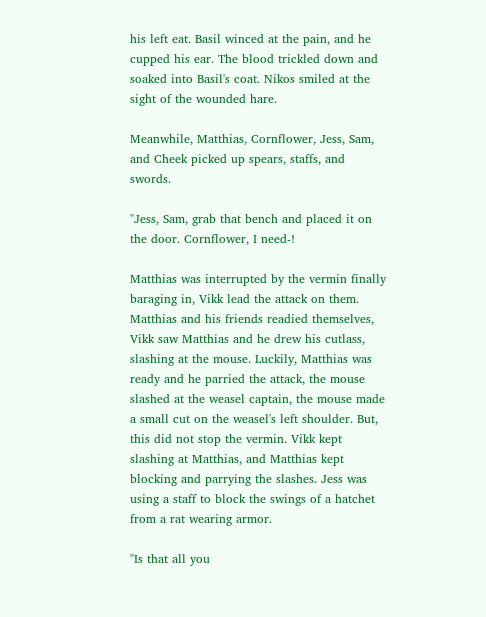his left eat. Basil winced at the pain, and he cupped his ear. The blood trickled down and soaked into Basil's coat. Nikos smiled at the sight of the wounded hare.

Meanwhile, Matthias, Cornflower, Jess, Sam, and Cheek picked up spears, staffs, and swords.

"Jess, Sam, grab that bench and placed it on the door. Cornflower, I need-!

Matthias was interrupted by the vermin finally baraging in, Vikk lead the attack on them. Matthias and his friends readied themselves, Vikk saw Matthias and he drew his cutlass, slashing at the mouse. Luckily, Matthias was ready and he parried the attack, the mouse slashed at the weasel captain, the mouse made a small cut on the weasel's left shoulder. But, this did not stop the vermin. Vikk kept slashing at Matthias, and Matthias kept blocking and parrying the slashes. Jess was using a staff to block the swings of a hatchet from a rat wearing armor.

"Is that all you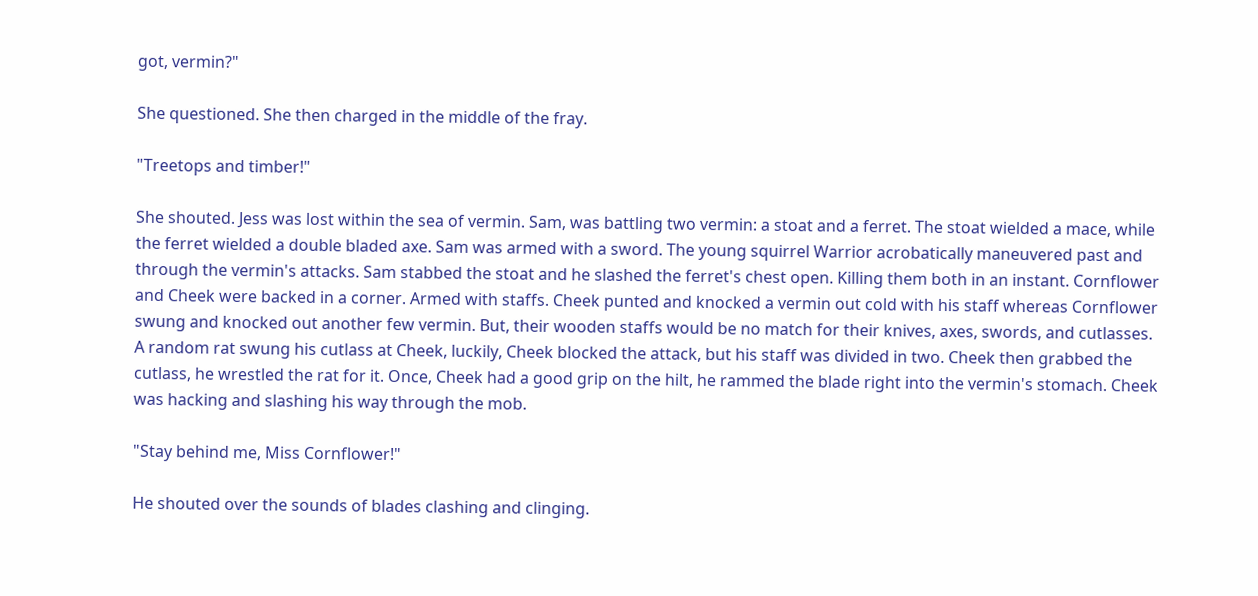got, vermin?"

She questioned. She then charged in the middle of the fray.

"Treetops and timber!"

She shouted. Jess was lost within the sea of vermin. Sam, was battling two vermin: a stoat and a ferret. The stoat wielded a mace, while the ferret wielded a double bladed axe. Sam was armed with a sword. The young squirrel Warrior acrobatically maneuvered past and through the vermin's attacks. Sam stabbed the stoat and he slashed the ferret's chest open. Killing them both in an instant. Cornflower and Cheek were backed in a corner. Armed with staffs. Cheek punted and knocked a vermin out cold with his staff whereas Cornflower swung and knocked out another few vermin. But, their wooden staffs would be no match for their knives, axes, swords, and cutlasses. A random rat swung his cutlass at Cheek, luckily, Cheek blocked the attack, but his staff was divided in two. Cheek then grabbed the cutlass, he wrestled the rat for it. Once, Cheek had a good grip on the hilt, he rammed the blade right into the vermin's stomach. Cheek was hacking and slashing his way through the mob.

"Stay behind me, Miss Cornflower!"

He shouted over the sounds of blades clashing and clinging.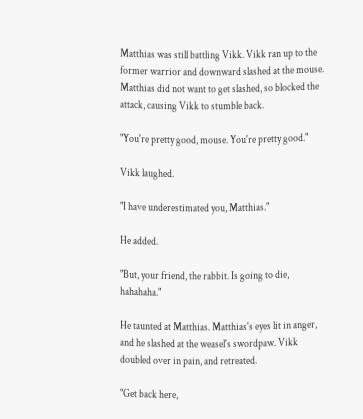Matthias was still battling Vikk. Vikk ran up to the former warrior and downward slashed at the mouse. Matthias did not want to get slashed, so blocked the attack, causing Vikk to stumble back.

"You're pretty good, mouse. You're pretty good."

Vikk laughed.

"I have underestimated you, Matthias."

He added.

"But, your friend, the rabbit. Is going to die, hahahaha."

He taunted at Matthias. Matthias's eyes lit in anger, and he slashed at the weasel's swordpaw. Vikk doubled over in pain, and retreated.

"Get back here,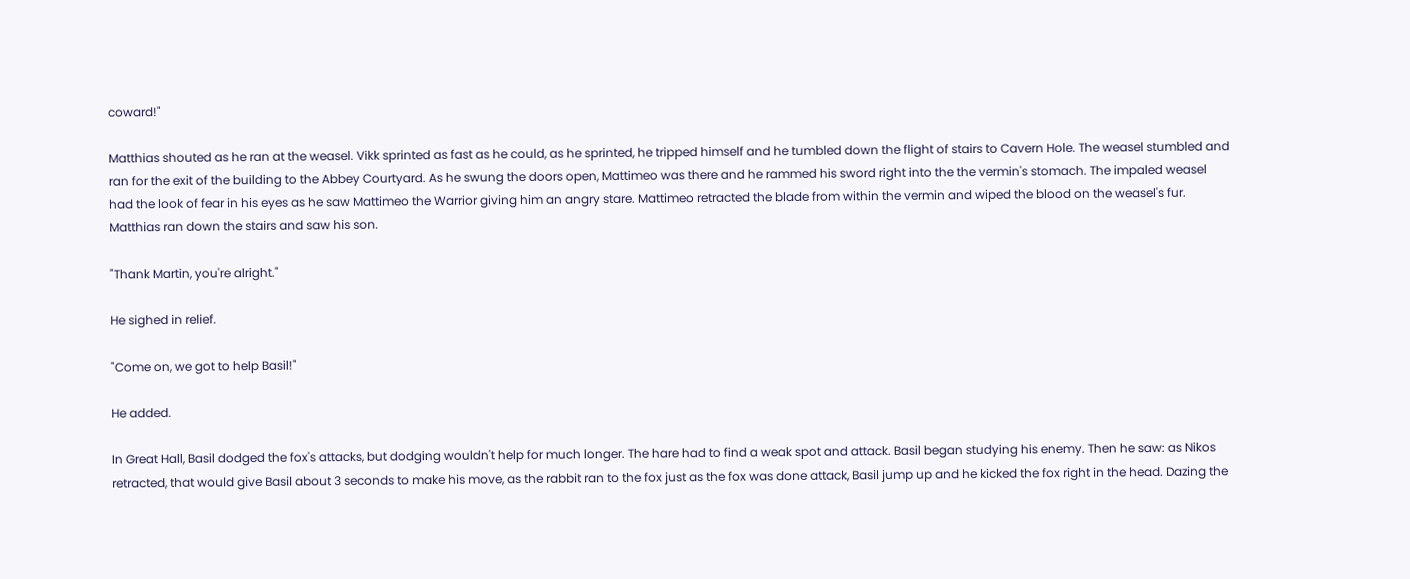coward!"

Matthias shouted as he ran at the weasel. Vikk sprinted as fast as he could, as he sprinted, he tripped himself and he tumbled down the flight of stairs to Cavern Hole. The weasel stumbled and ran for the exit of the building to the Abbey Courtyard. As he swung the doors open, Mattimeo was there and he rammed his sword right into the the vermin's stomach. The impaled weasel had the look of fear in his eyes as he saw Mattimeo the Warrior giving him an angry stare. Mattimeo retracted the blade from within the vermin and wiped the blood on the weasel's fur. Matthias ran down the stairs and saw his son.

"Thank Martin, you're alright."

He sighed in relief.

"Come on, we got to help Basil!"

He added.

In Great Hall, Basil dodged the fox's attacks, but dodging wouldn't help for much longer. The hare had to find a weak spot and attack. Basil began studying his enemy. Then he saw: as Nikos retracted, that would give Basil about 3 seconds to make his move, as the rabbit ran to the fox just as the fox was done attack, Basil jump up and he kicked the fox right in the head. Dazing the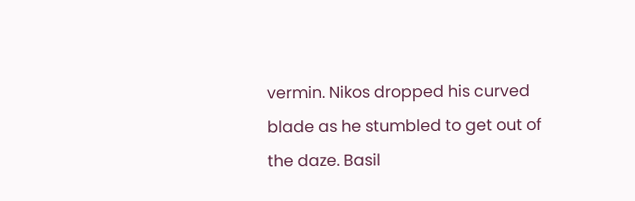vermin. Nikos dropped his curved blade as he stumbled to get out of the daze. Basil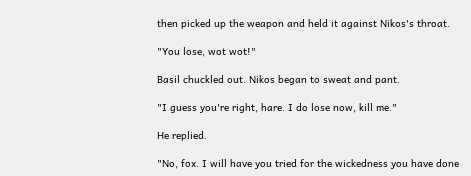then picked up the weapon and held it against Nikos's throat.

"You lose, wot wot!"

Basil chuckled out. Nikos began to sweat and pant.

"I guess you're right, hare. I do lose now, kill me."

He replied.

"No, fox. I will have you tried for the wickedness you have done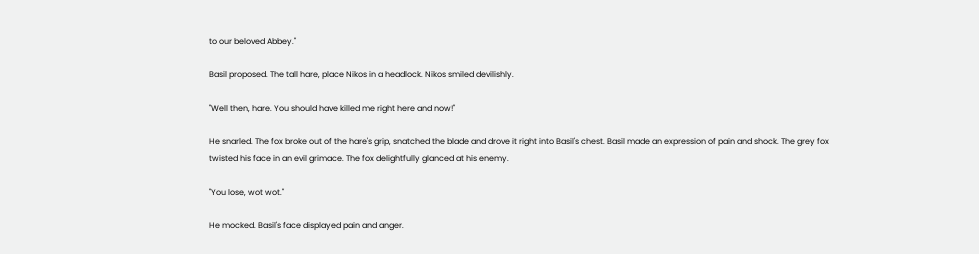to our beloved Abbey."

Basil proposed. The tall hare, place Nikos in a headlock. Nikos smiled devilishly.

"Well then, hare. You should have killed me right here and now!"

He snarled. The fox broke out of the hare's grip, snatched the blade and drove it right into Basil's chest. Basil made an expression of pain and shock. The grey fox twisted his face in an evil grimace. The fox delightfully glanced at his enemy.

"You lose, wot wot."

He mocked. Basil's face displayed pain and anger.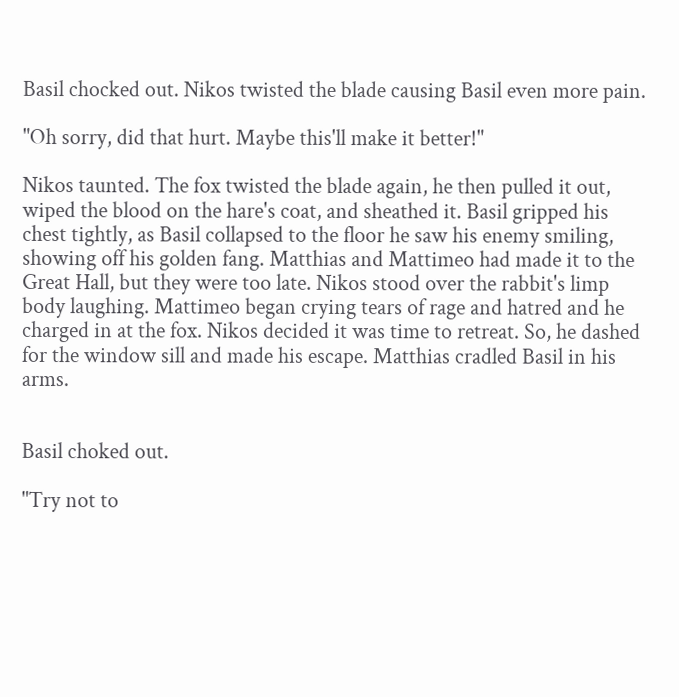Basil chocked out. Nikos twisted the blade causing Basil even more pain.

"Oh sorry, did that hurt. Maybe this'll make it better!"

Nikos taunted. The fox twisted the blade again, he then pulled it out, wiped the blood on the hare's coat, and sheathed it. Basil gripped his chest tightly, as Basil collapsed to the floor he saw his enemy smiling, showing off his golden fang. Matthias and Mattimeo had made it to the Great Hall, but they were too late. Nikos stood over the rabbit's limp body laughing. Mattimeo began crying tears of rage and hatred and he charged in at the fox. Nikos decided it was time to retreat. So, he dashed for the window sill and made his escape. Matthias cradled Basil in his arms.


Basil choked out.

"Try not to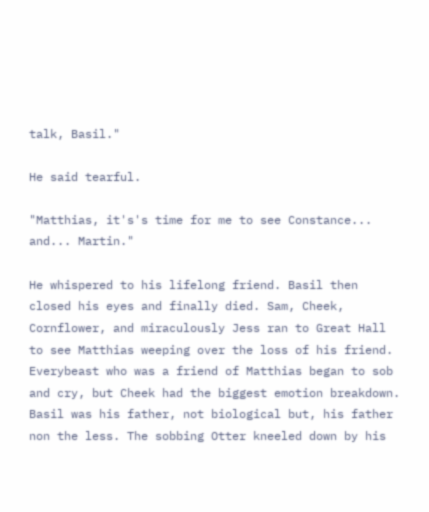talk, Basil."

He said tearful.

"Matthias, it's's time for me to see Constance... and... Martin."

He whispered to his lifelong friend. Basil then closed his eyes and finally died. Sam, Cheek, Cornflower, and miraculously Jess ran to Great Hall to see Matthias weeping over the loss of his friend. Everybeast who was a friend of Matthias began to sob and cry, but Cheek had the biggest emotion breakdown. Basil was his father, not biological but, his father non the less. The sobbing Otter kneeled down by his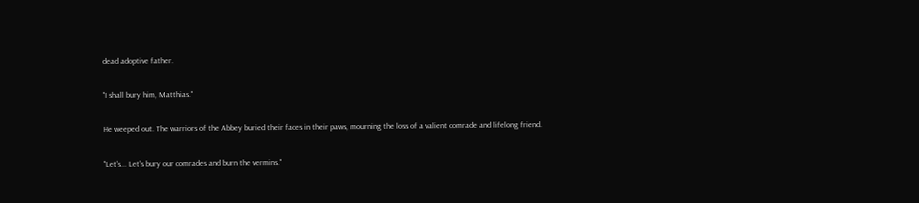dead adoptive father.

"I shall bury him, Matthias."

He weeped out. The warriors of the Abbey buried their faces in their paws, mourning the loss of a valient comrade and lifelong friend.

"Let's... Let's bury our comrades and burn the vermins."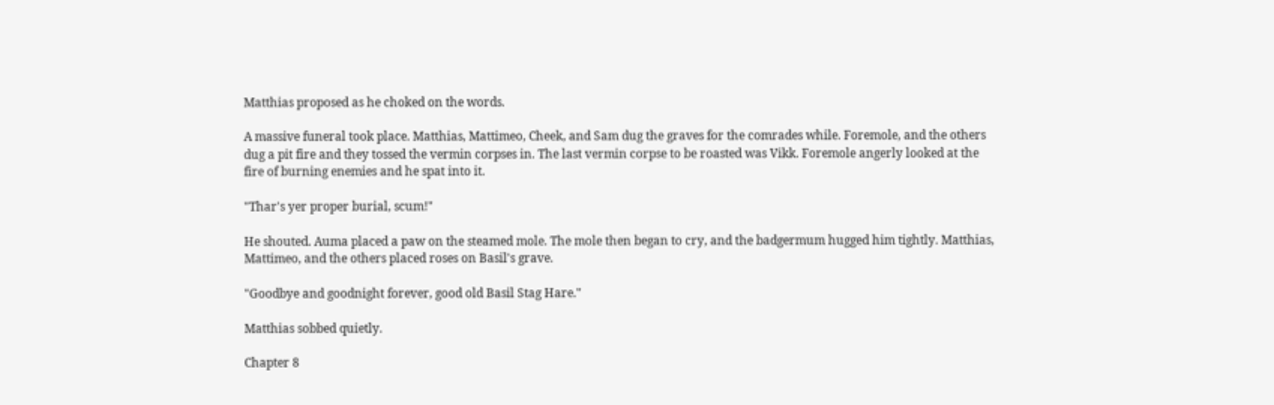Matthias proposed as he choked on the words.

A massive funeral took place. Matthias, Mattimeo, Cheek, and Sam dug the graves for the comrades while. Foremole, and the others dug a pit fire and they tossed the vermin corpses in. The last vermin corpse to be roasted was Vikk. Foremole angerly looked at the fire of burning enemies and he spat into it.

"Thar's yer proper burial, scum!"

He shouted. Auma placed a paw on the steamed mole. The mole then began to cry, and the badgermum hugged him tightly. Matthias, Mattimeo, and the others placed roses on Basil's grave.

"Goodbye and goodnight forever, good old Basil Stag Hare."

Matthias sobbed quietly.

Chapter 8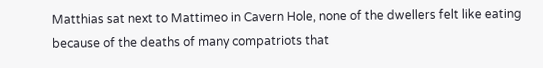Matthias sat next to Mattimeo in Cavern Hole, none of the dwellers felt like eating because of the deaths of many compatriots that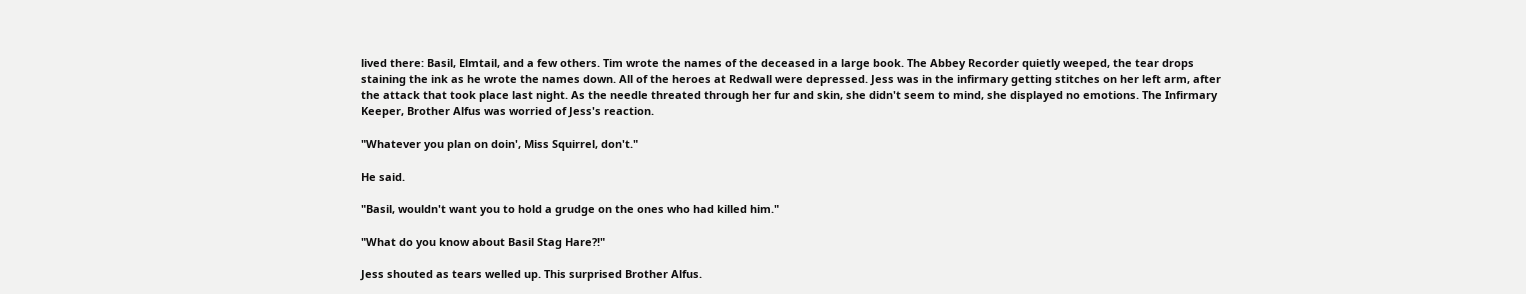lived there: Basil, Elmtail, and a few others. Tim wrote the names of the deceased in a large book. The Abbey Recorder quietly weeped, the tear drops staining the ink as he wrote the names down. All of the heroes at Redwall were depressed. Jess was in the infirmary getting stitches on her left arm, after the attack that took place last night. As the needle threated through her fur and skin, she didn't seem to mind, she displayed no emotions. The Infirmary Keeper, Brother Alfus was worried of Jess's reaction.

"Whatever you plan on doin', Miss Squirrel, don't."

He said.

"Basil, wouldn't want you to hold a grudge on the ones who had killed him."

"What do you know about Basil Stag Hare?!"

Jess shouted as tears welled up. This surprised Brother Alfus.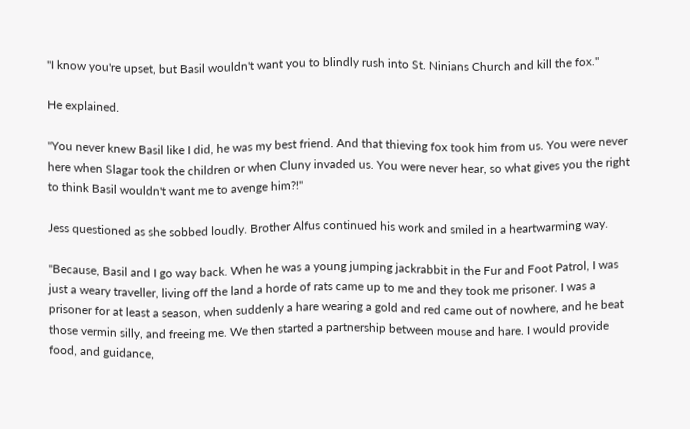"I know you're upset, but Basil wouldn't want you to blindly rush into St. Ninians Church and kill the fox."

He explained.

"You never knew Basil like I did, he was my best friend. And that thieving fox took him from us. You were never here when Slagar took the children or when Cluny invaded us. You were never hear, so what gives you the right to think Basil wouldn't want me to avenge him?!"

Jess questioned as she sobbed loudly. Brother Alfus continued his work and smiled in a heartwarming way.

"Because, Basil and I go way back. When he was a young jumping jackrabbit in the Fur and Foot Patrol, I was just a weary traveller, living off the land a horde of rats came up to me and they took me prisoner. I was a prisoner for at least a season, when suddenly a hare wearing a gold and red came out of nowhere, and he beat those vermin silly, and freeing me. We then started a partnership between mouse and hare. I would provide food, and guidance,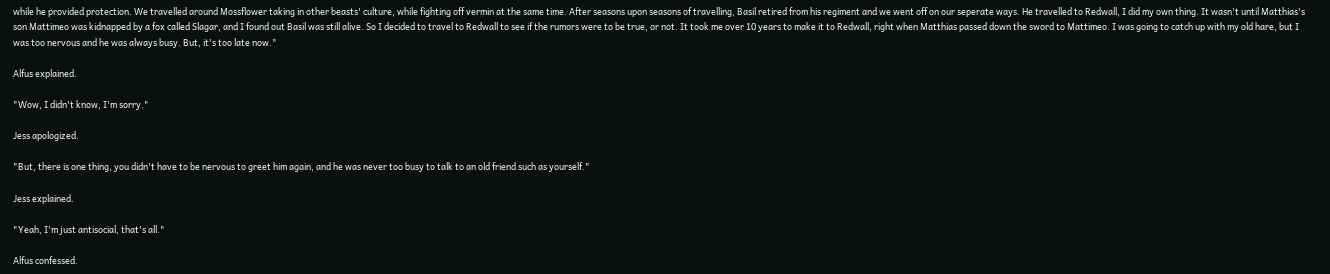while he provided protection. We travelled around Mossflower taking in other beasts' culture, while fighting off vermin at the same time. After seasons upon seasons of travelling, Basil retired from his regiment and we went off on our seperate ways. He travelled to Redwall, I did my own thing. It wasn't until Matthias's son Mattimeo was kidnapped by a fox called Slagar, and I found out Basil was still alive. So I decided to travel to Redwall to see if the rumors were to be true, or not. It took me over 10 years to make it to Redwall, right when Matthias passed down the sword to Mattimeo. I was going to catch up with my old hare, but I was too nervous and he was always busy. But, it's too late now."

Alfus explained.

"Wow, I didn't know, I'm sorry."

Jess apologized.

"But, there is one thing, you didn't have to be nervous to greet him again, and he was never too busy to talk to an old friend such as yourself."

Jess explained.

"Yeah, I'm just antisocial, that's all."

Alfus confessed.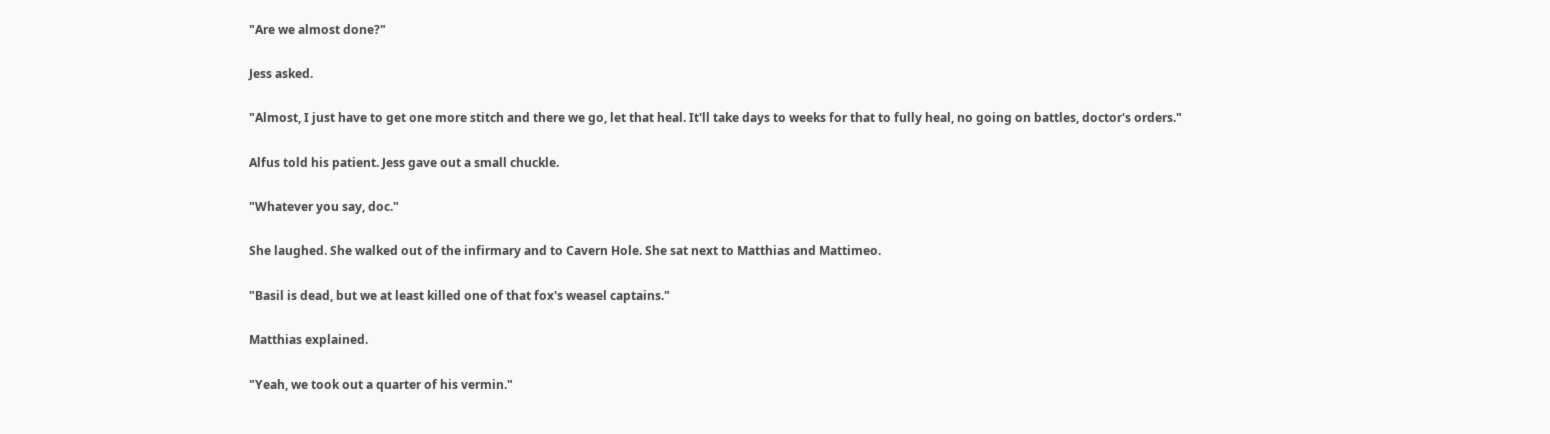"Are we almost done?"

Jess asked.

"Almost, I just have to get one more stitch and there we go, let that heal. It'll take days to weeks for that to fully heal, no going on battles, doctor's orders."

Alfus told his patient. Jess gave out a small chuckle.

"Whatever you say, doc."

She laughed. She walked out of the infirmary and to Cavern Hole. She sat next to Matthias and Mattimeo.

"Basil is dead, but we at least killed one of that fox's weasel captains."

Matthias explained.

"Yeah, we took out a quarter of his vermin."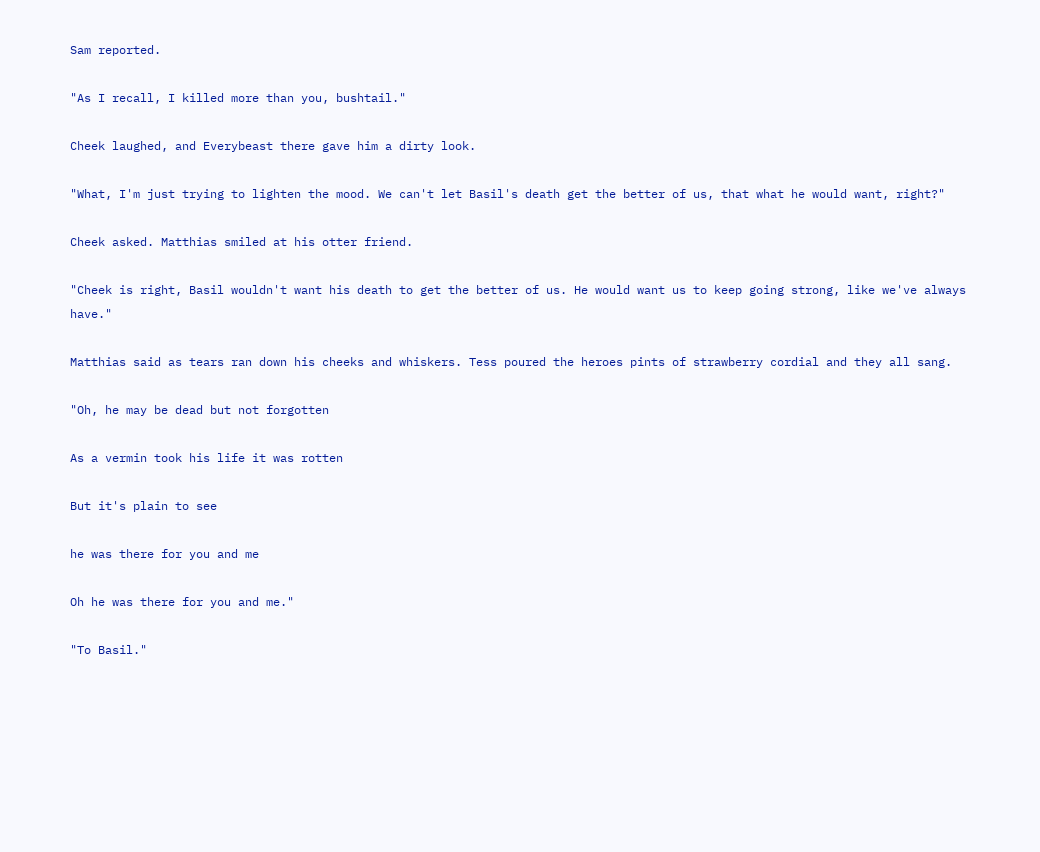Sam reported.

"As I recall, I killed more than you, bushtail."

Cheek laughed, and Everybeast there gave him a dirty look.

"What, I'm just trying to lighten the mood. We can't let Basil's death get the better of us, that what he would want, right?"

Cheek asked. Matthias smiled at his otter friend.

"Cheek is right, Basil wouldn't want his death to get the better of us. He would want us to keep going strong, like we've always have."

Matthias said as tears ran down his cheeks and whiskers. Tess poured the heroes pints of strawberry cordial and they all sang.

"Oh, he may be dead but not forgotten

As a vermin took his life it was rotten

But it's plain to see

he was there for you and me

Oh he was there for you and me."

"To Basil."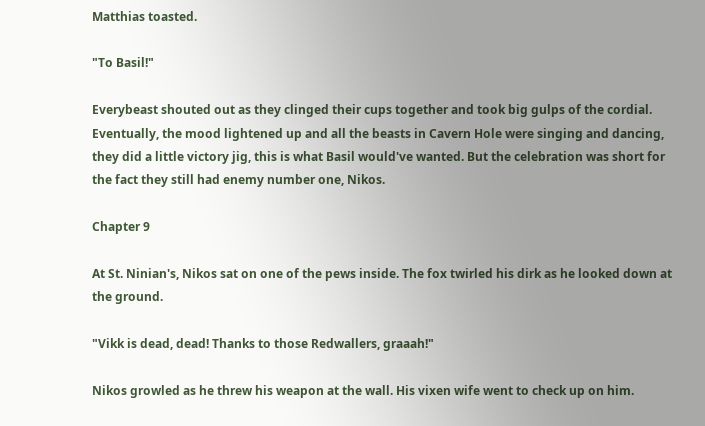Matthias toasted.

"To Basil!"

Everybeast shouted out as they clinged their cups together and took big gulps of the cordial. Eventually, the mood lightened up and all the beasts in Cavern Hole were singing and dancing, they did a little victory jig, this is what Basil would've wanted. But the celebration was short for the fact they still had enemy number one, Nikos.

Chapter 9

At St. Ninian's, Nikos sat on one of the pews inside. The fox twirled his dirk as he looked down at the ground.

"Vikk is dead, dead! Thanks to those Redwallers, graaah!"

Nikos growled as he threw his weapon at the wall. His vixen wife went to check up on him.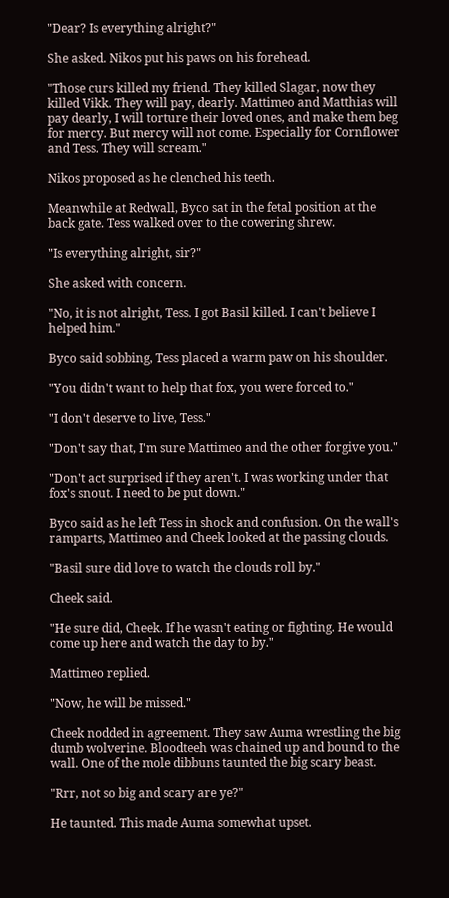"Dear? Is everything alright?"

She asked. Nikos put his paws on his forehead.

"Those curs killed my friend. They killed Slagar, now they killed Vikk. They will pay, dearly. Mattimeo and Matthias will pay dearly, I will torture their loved ones, and make them beg for mercy. But mercy will not come. Especially for Cornflower and Tess. They will scream."

Nikos proposed as he clenched his teeth.

Meanwhile at Redwall, Byco sat in the fetal position at the back gate. Tess walked over to the cowering shrew.

"Is everything alright, sir?"

She asked with concern.

"No, it is not alright, Tess. I got Basil killed. I can't believe I helped him."

Byco said sobbing, Tess placed a warm paw on his shoulder.

"You didn't want to help that fox, you were forced to."

"I don't deserve to live, Tess."

"Don't say that, I'm sure Mattimeo and the other forgive you."

"Don't act surprised if they aren't. I was working under that fox's snout. I need to be put down."

Byco said as he left Tess in shock and confusion. On the wall's ramparts, Mattimeo and Cheek looked at the passing clouds.

"Basil sure did love to watch the clouds roll by."

Cheek said.

"He sure did, Cheek. If he wasn't eating or fighting. He would come up here and watch the day to by."

Mattimeo replied.

"Now, he will be missed."

Cheek nodded in agreement. They saw Auma wrestling the big dumb wolverine. Bloodteeh was chained up and bound to the wall. One of the mole dibbuns taunted the big scary beast.

"Rrr, not so big and scary are ye?"

He taunted. This made Auma somewhat upset.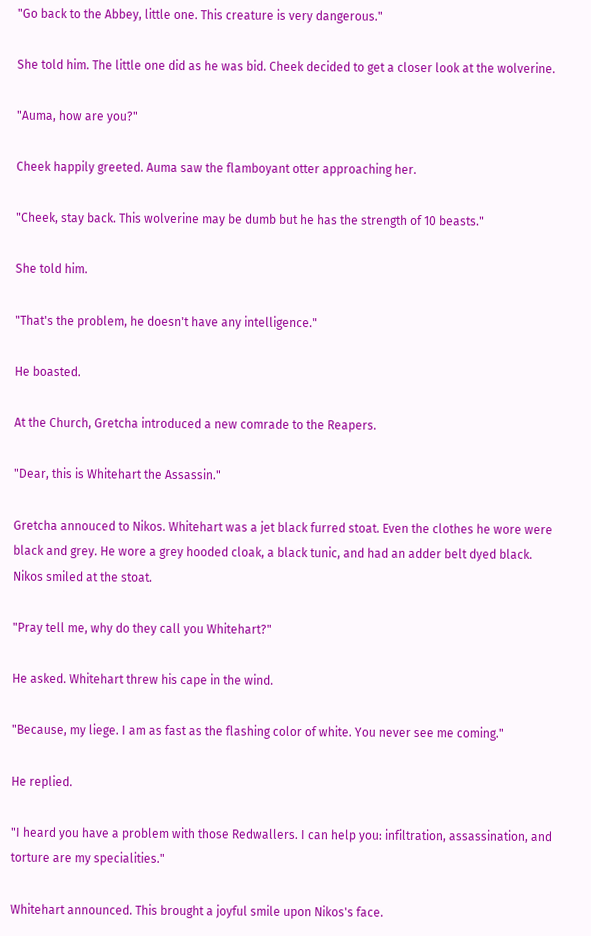"Go back to the Abbey, little one. This creature is very dangerous."

She told him. The little one did as he was bid. Cheek decided to get a closer look at the wolverine.

"Auma, how are you?"

Cheek happily greeted. Auma saw the flamboyant otter approaching her.

"Cheek, stay back. This wolverine may be dumb but he has the strength of 10 beasts."

She told him.

"That's the problem, he doesn't have any intelligence."

He boasted.

At the Church, Gretcha introduced a new comrade to the Reapers.

"Dear, this is Whitehart the Assassin."

Gretcha annouced to Nikos. Whitehart was a jet black furred stoat. Even the clothes he wore were black and grey. He wore a grey hooded cloak, a black tunic, and had an adder belt dyed black. Nikos smiled at the stoat.

"Pray tell me, why do they call you Whitehart?"

He asked. Whitehart threw his cape in the wind.

"Because, my liege. I am as fast as the flashing color of white. You never see me coming."

He replied.

"I heard you have a problem with those Redwallers. I can help you: infiltration, assassination, and torture are my specialities."

Whitehart announced. This brought a joyful smile upon Nikos's face.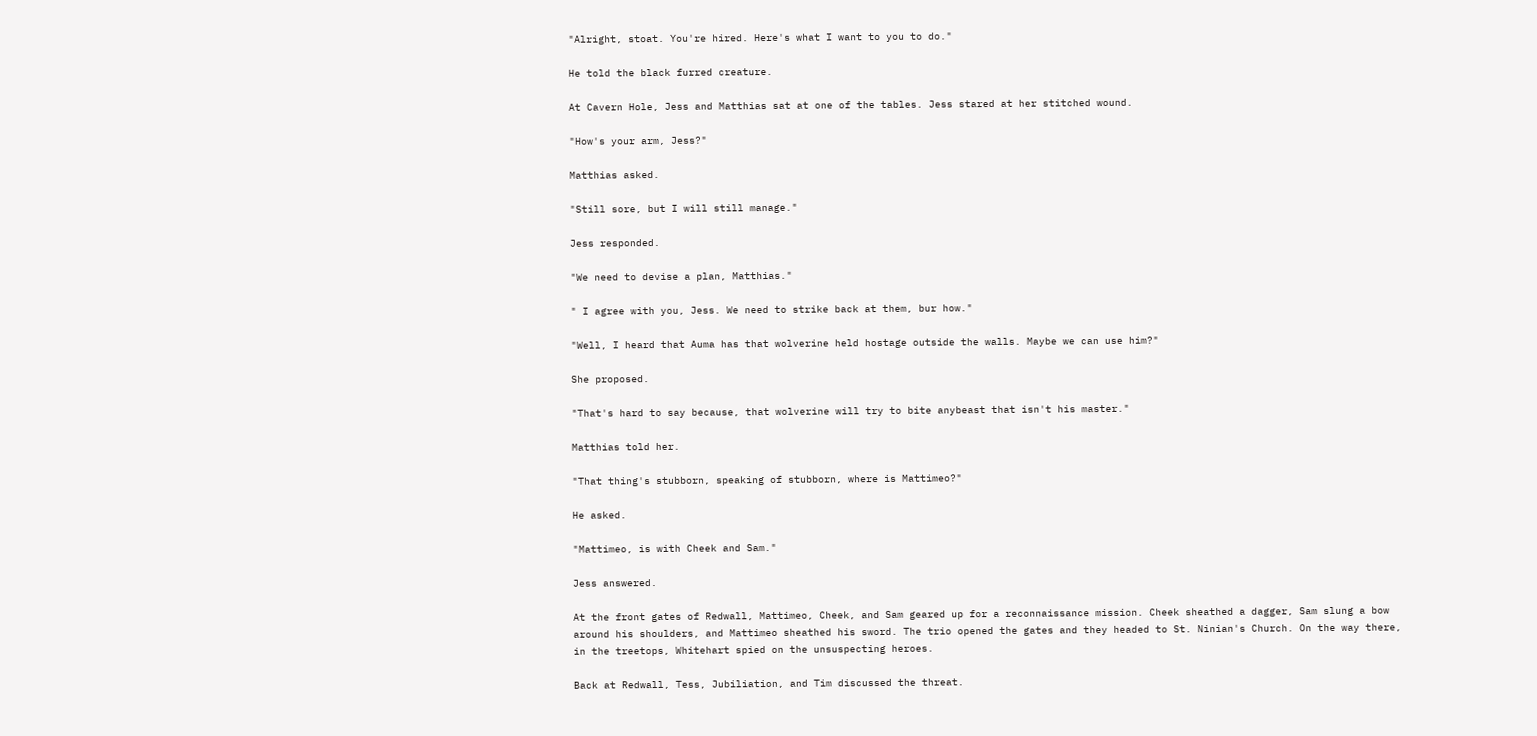"Alright, stoat. You're hired. Here's what I want to you to do."

He told the black furred creature.

At Cavern Hole, Jess and Matthias sat at one of the tables. Jess stared at her stitched wound.

"How's your arm, Jess?"

Matthias asked.

"Still sore, but I will still manage."

Jess responded.

"We need to devise a plan, Matthias."

" I agree with you, Jess. We need to strike back at them, bur how."

"Well, I heard that Auma has that wolverine held hostage outside the walls. Maybe we can use him?"

She proposed.

"That's hard to say because, that wolverine will try to bite anybeast that isn't his master."

Matthias told her.

"That thing's stubborn, speaking of stubborn, where is Mattimeo?"

He asked.

"Mattimeo, is with Cheek and Sam."

Jess answered.

At the front gates of Redwall, Mattimeo, Cheek, and Sam geared up for a reconnaissance mission. Cheek sheathed a dagger, Sam slung a bow around his shoulders, and Mattimeo sheathed his sword. The trio opened the gates and they headed to St. Ninian's Church. On the way there, in the treetops, Whitehart spied on the unsuspecting heroes.

Back at Redwall, Tess, Jubiliation, and Tim discussed the threat.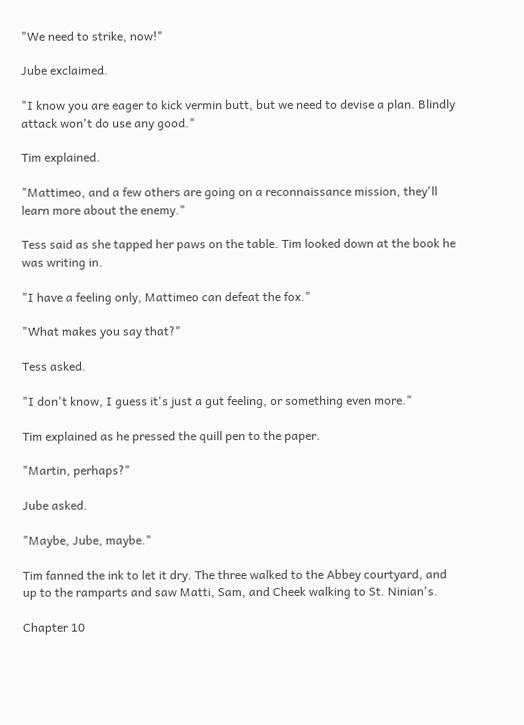"We need to strike, now!"

Jube exclaimed.

"I know you are eager to kick vermin butt, but we need to devise a plan. Blindly attack won't do use any good."

Tim explained.

"Mattimeo, and a few others are going on a reconnaissance mission, they'll learn more about the enemy."

Tess said as she tapped her paws on the table. Tim looked down at the book he was writing in.

"I have a feeling only, Mattimeo can defeat the fox."

"What makes you say that?"

Tess asked.

"I don't know, I guess it's just a gut feeling, or something even more."

Tim explained as he pressed the quill pen to the paper.

"Martin, perhaps?"

Jube asked.

"Maybe, Jube, maybe."

Tim fanned the ink to let it dry. The three walked to the Abbey courtyard, and up to the ramparts and saw Matti, Sam, and Cheek walking to St. Ninian's.

Chapter 10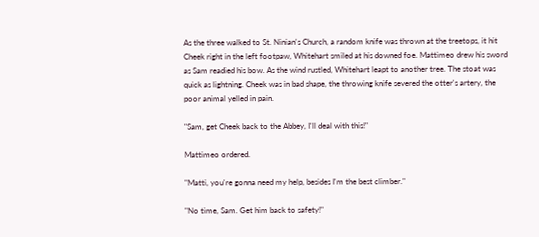As the three walked to St. Ninian's Church, a random knife was thrown at the treetops, it hit Cheek right in the left footpaw, Whitehart smiled at his downed foe. Mattimeo drew his sword as Sam readied his bow. As the wind rustled, Whitehart leapt to another tree. The stoat was quick as lightning. Cheek was in bad shape, the throwing knife severed the otter's artery, the poor animal yelled in pain.

"Sam, get Cheek back to the Abbey, I'll deal with this!"

Mattimeo ordered.

"Matti, you're gonna need my help, besides I'm the best climber."

"No time, Sam. Get him back to safety!"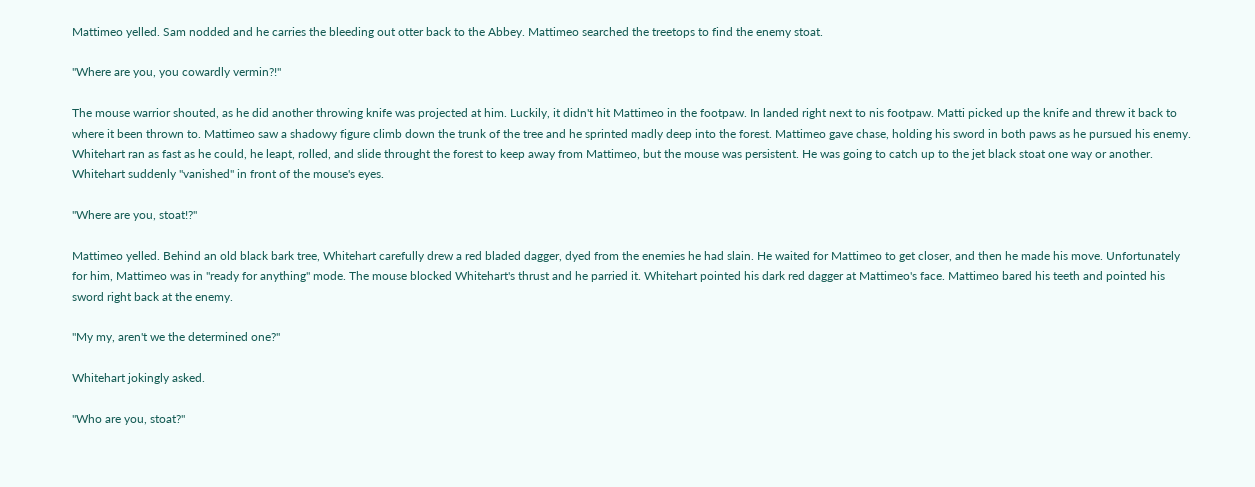Mattimeo yelled. Sam nodded and he carries the bleeding out otter back to the Abbey. Mattimeo searched the treetops to find the enemy stoat.

"Where are you, you cowardly vermin?!"

The mouse warrior shouted, as he did another throwing knife was projected at him. Luckily, it didn't hit Mattimeo in the footpaw. In landed right next to nis footpaw. Matti picked up the knife and threw it back to where it been thrown to. Mattimeo saw a shadowy figure climb down the trunk of the tree and he sprinted madly deep into the forest. Mattimeo gave chase, holding his sword in both paws as he pursued his enemy. Whitehart ran as fast as he could, he leapt, rolled, and slide throught the forest to keep away from Mattimeo, but the mouse was persistent. He was going to catch up to the jet black stoat one way or another. Whitehart suddenly "vanished" in front of the mouse's eyes.

"Where are you, stoat!?"

Mattimeo yelled. Behind an old black bark tree, Whitehart carefully drew a red bladed dagger, dyed from the enemies he had slain. He waited for Mattimeo to get closer, and then he made his move. Unfortunately for him, Mattimeo was in "ready for anything" mode. The mouse blocked Whitehart's thrust and he parried it. Whitehart pointed his dark red dagger at Mattimeo's face. Mattimeo bared his teeth and pointed his sword right back at the enemy.

"My my, aren't we the determined one?"

Whitehart jokingly asked.

"Who are you, stoat?"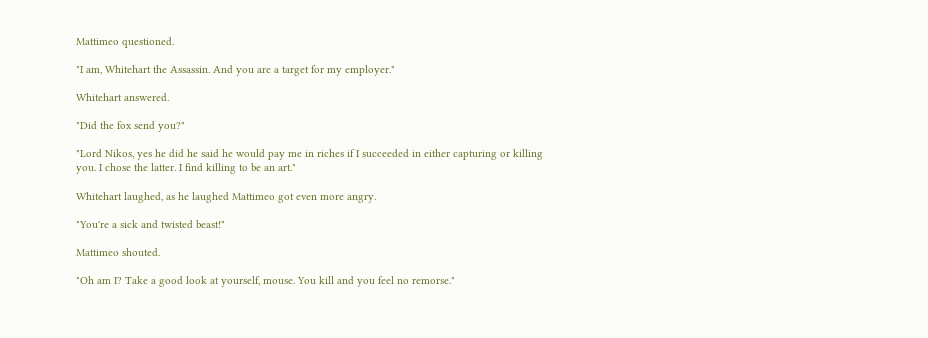Mattimeo questioned.

"I am, Whitehart the Assassin. And you are a target for my employer."

Whitehart answered.

"Did the fox send you?"

"Lord Nikos, yes he did he said he would pay me in riches if I succeeded in either capturing or killing you. I chose the latter. I find killing to be an art."

Whitehart laughed, as he laughed Mattimeo got even more angry.

"You're a sick and twisted beast!"

Mattimeo shouted.

"Oh am I? Take a good look at yourself, mouse. You kill and you feel no remorse."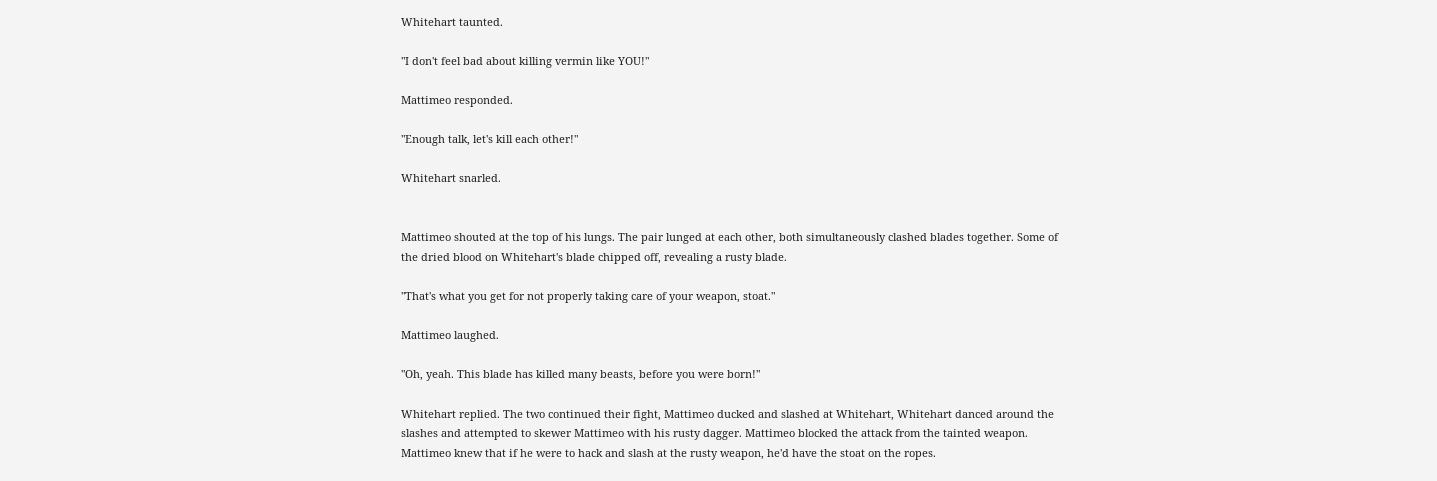Whitehart taunted.

"I don't feel bad about killing vermin like YOU!"

Mattimeo responded.

"Enough talk, let's kill each other!"

Whitehart snarled.


Mattimeo shouted at the top of his lungs. The pair lunged at each other, both simultaneously clashed blades together. Some of the dried blood on Whitehart's blade chipped off, revealing a rusty blade.

"That's what you get for not properly taking care of your weapon, stoat."

Mattimeo laughed.

"Oh, yeah. This blade has killed many beasts, before you were born!"

Whitehart replied. The two continued their fight, Mattimeo ducked and slashed at Whitehart, Whitehart danced around the slashes and attempted to skewer Mattimeo with his rusty dagger. Mattimeo blocked the attack from the tainted weapon. Mattimeo knew that if he were to hack and slash at the rusty weapon, he'd have the stoat on the ropes.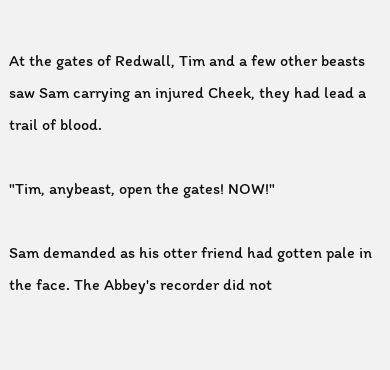At the gates of Redwall, Tim and a few other beasts saw Sam carrying an injured Cheek, they had lead a trail of blood.

"Tim, anybeast, open the gates! NOW!"

Sam demanded as his otter friend had gotten pale in the face. The Abbey's recorder did not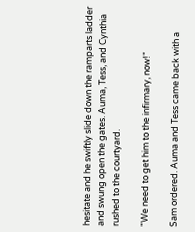hesitate and he swiftly slide down the ramparts ladder and swung open the gates. Auma, Tess, and Cynthia rushed to the courtyard.

"We need to get him to the infirmary, now!"

Sam ordered. Auma and Tess came back with a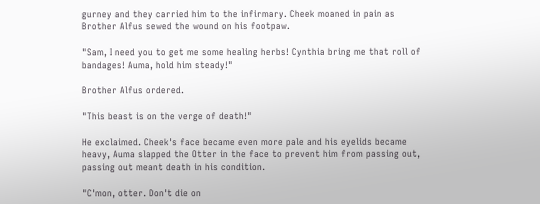gurney and they carried him to the infirmary. Cheek moaned in pain as Brother Alfus sewed the wound on his footpaw.

"Sam, I need you to get me some healing herbs! Cynthia bring me that roll of bandages! Auma, hold him steady!"

Brother Alfus ordered.

"This beast is on the verge of death!"

He exclaimed. Cheek's face became even more pale and his eyelids became heavy, Auma slapped the Otter in the face to prevent him from passing out, passing out meant death in his condition.

"C'mon, otter. Don't die on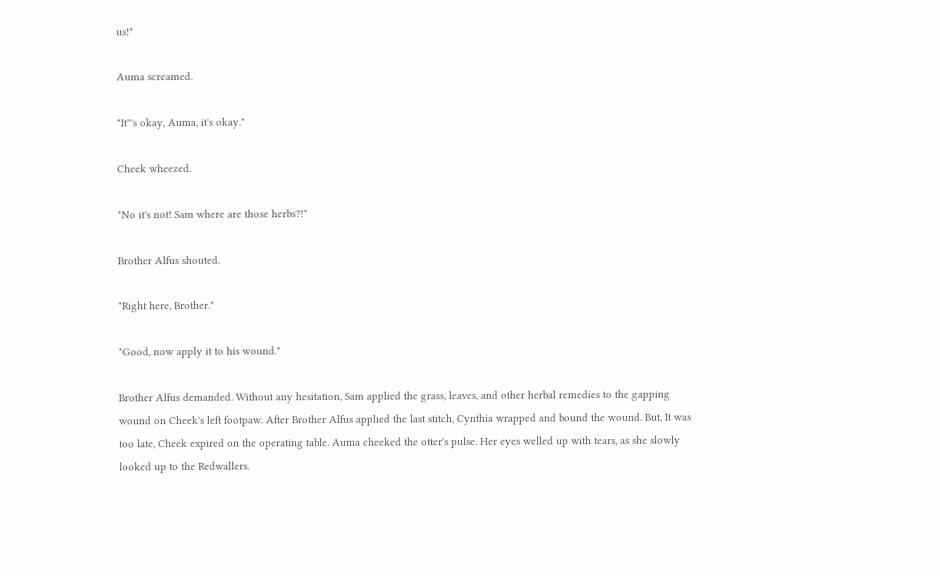us!"

Auma screamed.

"It'''s okay, Auma, it's okay."

Cheek wheezed.

"No it's not! Sam where are those herbs?!"

Brother Alfus shouted.

"Right here, Brother."

"Good, now apply it to his wound."

Brother Alfus demanded. Without any hesitation, Sam applied the grass, leaves, and other herbal remedies to the gapping wound on Cheek's left footpaw. After Brother Alfus applied the last stitch, Cynthia wrapped and bound the wound. But, It was too late, Cheek expired on the operating table. Auma cheeked the otter's pulse. Her eyes welled up with tears, as she slowly looked up to the Redwallers.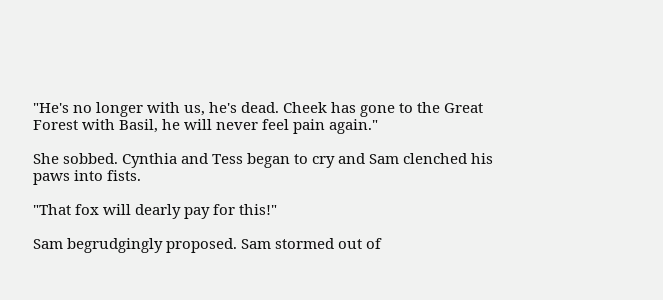"He's no longer with us, he's dead. Cheek has gone to the Great Forest with Basil, he will never feel pain again."

She sobbed. Cynthia and Tess began to cry and Sam clenched his paws into fists.

"That fox will dearly pay for this!"

Sam begrudgingly proposed. Sam stormed out of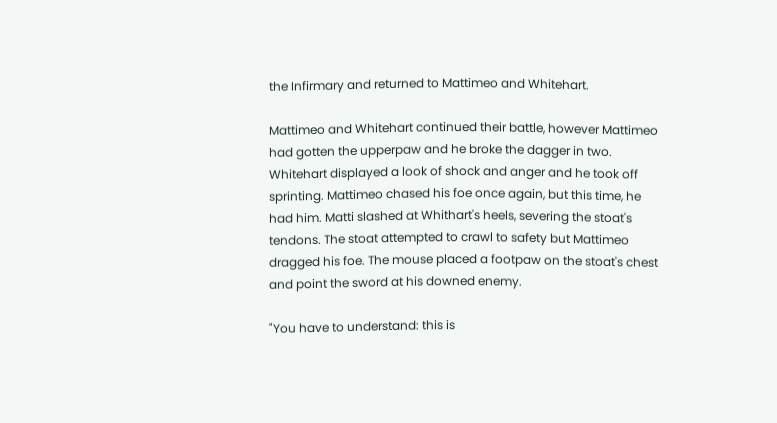the Infirmary and returned to Mattimeo and Whitehart.

Mattimeo and Whitehart continued their battle, however Mattimeo had gotten the upperpaw and he broke the dagger in two. Whitehart displayed a look of shock and anger and he took off sprinting. Mattimeo chased his foe once again, but this time, he had him. Matti slashed at Whithart's heels, severing the stoat's tendons. The stoat attempted to crawl to safety but Mattimeo dragged his foe. The mouse placed a footpaw on the stoat's chest and point the sword at his downed enemy.

"You have to understand: this is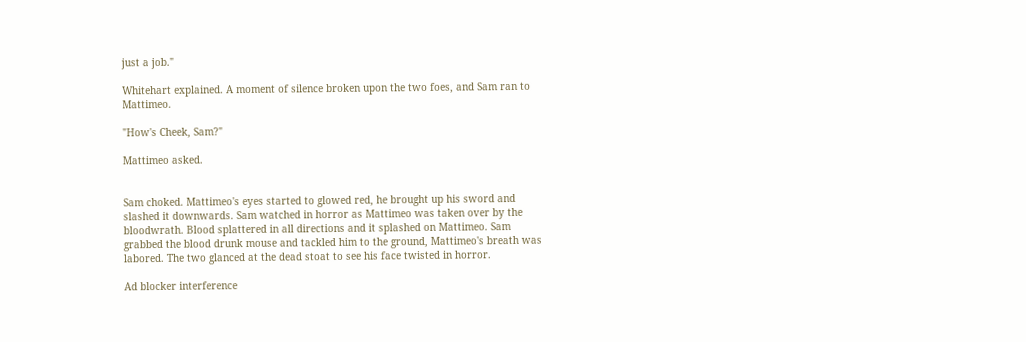just a job."

Whitehart explained. A moment of silence broken upon the two foes, and Sam ran to Mattimeo.

"How's Cheek, Sam?"

Mattimeo asked.


Sam choked. Mattimeo's eyes started to glowed red, he brought up his sword and slashed it downwards. Sam watched in horror as Mattimeo was taken over by the bloodwrath. Blood splattered in all directions and it splashed on Mattimeo. Sam grabbed the blood drunk mouse and tackled him to the ground, Mattimeo's breath was labored. The two glanced at the dead stoat to see his face twisted in horror.

Ad blocker interference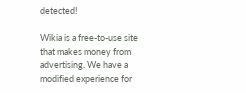detected!

Wikia is a free-to-use site that makes money from advertising. We have a modified experience for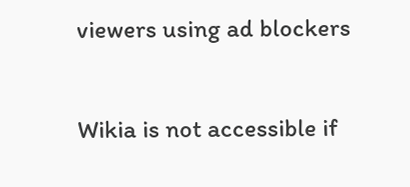viewers using ad blockers

Wikia is not accessible if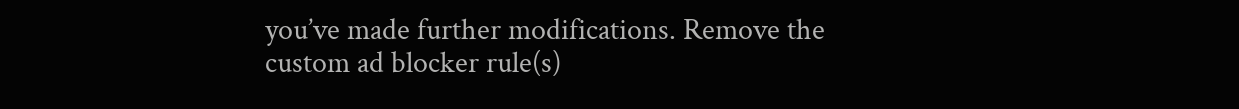you’ve made further modifications. Remove the custom ad blocker rule(s)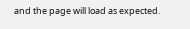and the page will load as expected.